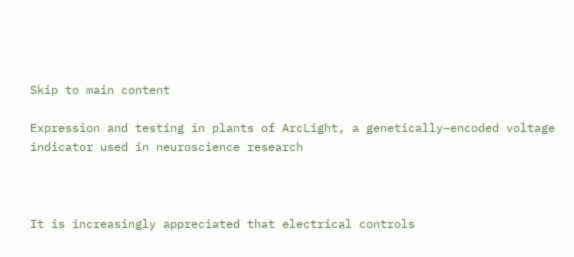Skip to main content

Expression and testing in plants of ArcLight, a genetically–encoded voltage indicator used in neuroscience research



It is increasingly appreciated that electrical controls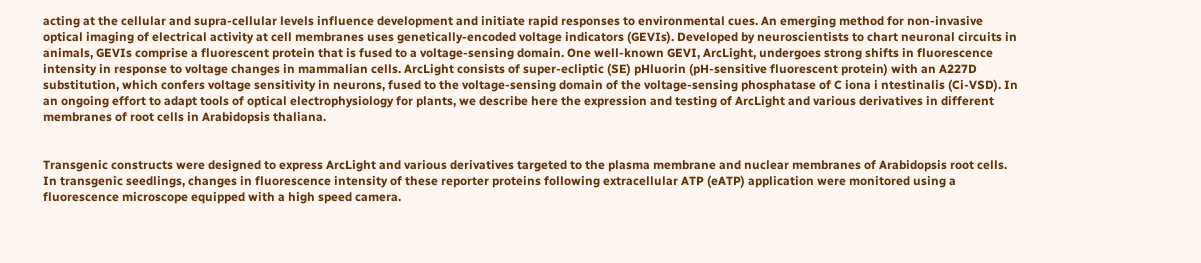acting at the cellular and supra-cellular levels influence development and initiate rapid responses to environmental cues. An emerging method for non-invasive optical imaging of electrical activity at cell membranes uses genetically-encoded voltage indicators (GEVIs). Developed by neuroscientists to chart neuronal circuits in animals, GEVIs comprise a fluorescent protein that is fused to a voltage-sensing domain. One well-known GEVI, ArcLight, undergoes strong shifts in fluorescence intensity in response to voltage changes in mammalian cells. ArcLight consists of super-ecliptic (SE) pHluorin (pH-sensitive fluorescent protein) with an A227D substitution, which confers voltage sensitivity in neurons, fused to the voltage-sensing domain of the voltage-sensing phosphatase of C iona i ntestinalis (Ci-VSD). In an ongoing effort to adapt tools of optical electrophysiology for plants, we describe here the expression and testing of ArcLight and various derivatives in different membranes of root cells in Arabidopsis thaliana.


Transgenic constructs were designed to express ArcLight and various derivatives targeted to the plasma membrane and nuclear membranes of Arabidopsis root cells. In transgenic seedlings, changes in fluorescence intensity of these reporter proteins following extracellular ATP (eATP) application were monitored using a fluorescence microscope equipped with a high speed camera.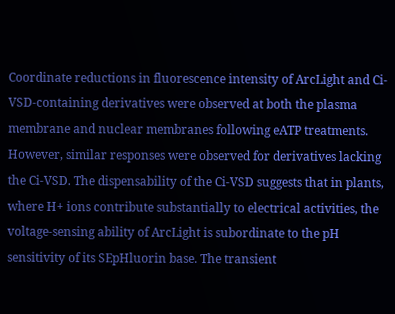Coordinate reductions in fluorescence intensity of ArcLight and Ci-VSD-containing derivatives were observed at both the plasma membrane and nuclear membranes following eATP treatments. However, similar responses were observed for derivatives lacking the Ci-VSD. The dispensability of the Ci-VSD suggests that in plants, where H+ ions contribute substantially to electrical activities, the voltage-sensing ability of ArcLight is subordinate to the pH sensitivity of its SEpHluorin base. The transient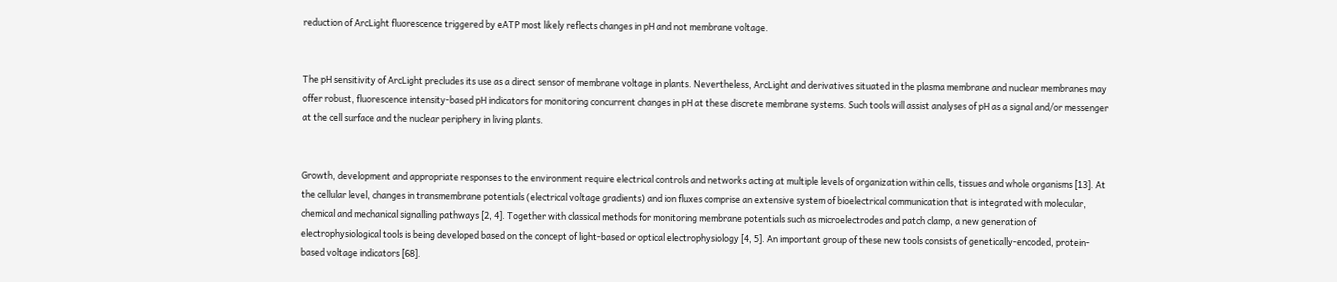reduction of ArcLight fluorescence triggered by eATP most likely reflects changes in pH and not membrane voltage.


The pH sensitivity of ArcLight precludes its use as a direct sensor of membrane voltage in plants. Nevertheless, ArcLight and derivatives situated in the plasma membrane and nuclear membranes may offer robust, fluorescence intensity-based pH indicators for monitoring concurrent changes in pH at these discrete membrane systems. Such tools will assist analyses of pH as a signal and/or messenger at the cell surface and the nuclear periphery in living plants.


Growth, development and appropriate responses to the environment require electrical controls and networks acting at multiple levels of organization within cells, tissues and whole organisms [13]. At the cellular level, changes in transmembrane potentials (electrical voltage gradients) and ion fluxes comprise an extensive system of bioelectrical communication that is integrated with molecular, chemical and mechanical signalling pathways [2, 4]. Together with classical methods for monitoring membrane potentials such as microelectrodes and patch clamp, a new generation of electrophysiological tools is being developed based on the concept of light-based or optical electrophysiology [4, 5]. An important group of these new tools consists of genetically-encoded, protein-based voltage indicators [68].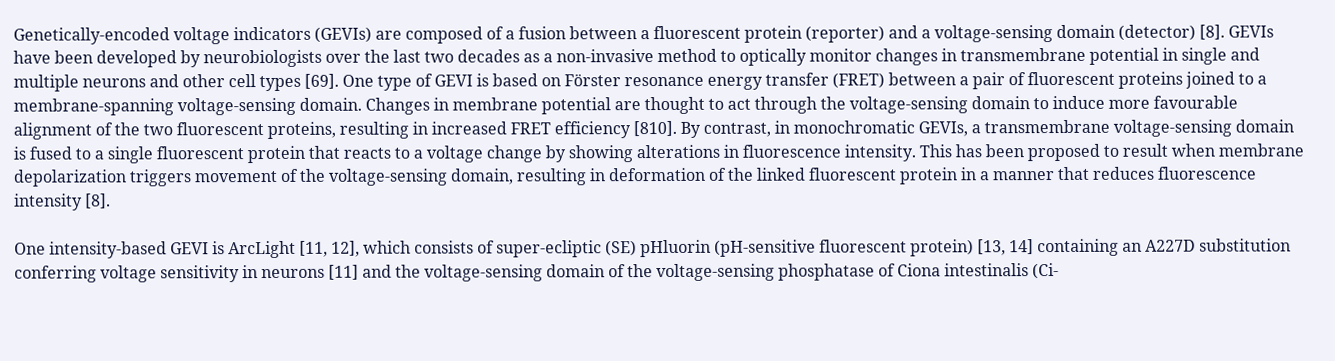Genetically-encoded voltage indicators (GEVIs) are composed of a fusion between a fluorescent protein (reporter) and a voltage-sensing domain (detector) [8]. GEVIs have been developed by neurobiologists over the last two decades as a non-invasive method to optically monitor changes in transmembrane potential in single and multiple neurons and other cell types [69]. One type of GEVI is based on Förster resonance energy transfer (FRET) between a pair of fluorescent proteins joined to a membrane-spanning voltage-sensing domain. Changes in membrane potential are thought to act through the voltage-sensing domain to induce more favourable alignment of the two fluorescent proteins, resulting in increased FRET efficiency [810]. By contrast, in monochromatic GEVIs, a transmembrane voltage-sensing domain is fused to a single fluorescent protein that reacts to a voltage change by showing alterations in fluorescence intensity. This has been proposed to result when membrane depolarization triggers movement of the voltage-sensing domain, resulting in deformation of the linked fluorescent protein in a manner that reduces fluorescence intensity [8].

One intensity-based GEVI is ArcLight [11, 12], which consists of super-ecliptic (SE) pHluorin (pH-sensitive fluorescent protein) [13, 14] containing an A227D substitution conferring voltage sensitivity in neurons [11] and the voltage-sensing domain of the voltage-sensing phosphatase of Ciona intestinalis (Ci-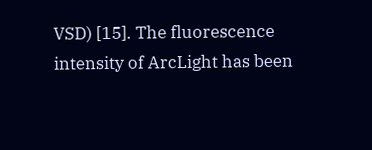VSD) [15]. The fluorescence intensity of ArcLight has been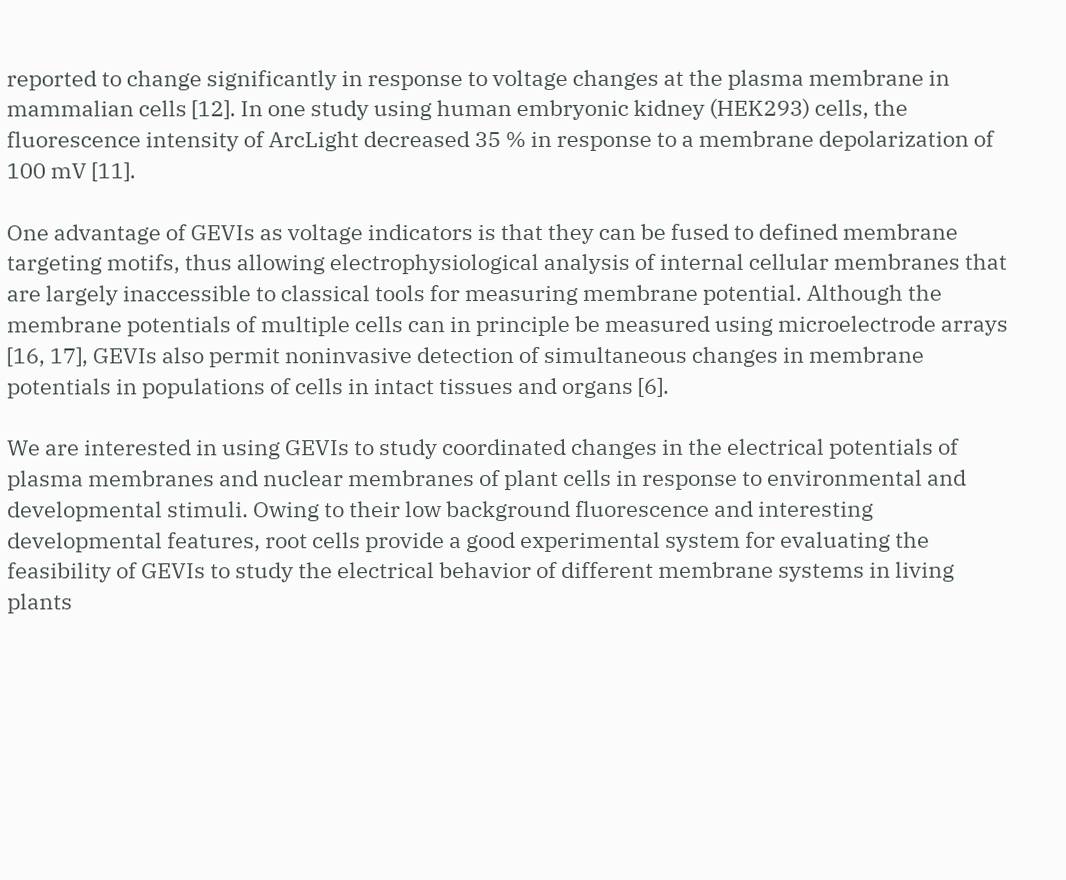reported to change significantly in response to voltage changes at the plasma membrane in mammalian cells [12]. In one study using human embryonic kidney (HEK293) cells, the fluorescence intensity of ArcLight decreased 35 % in response to a membrane depolarization of 100 mV [11].

One advantage of GEVIs as voltage indicators is that they can be fused to defined membrane targeting motifs, thus allowing electrophysiological analysis of internal cellular membranes that are largely inaccessible to classical tools for measuring membrane potential. Although the membrane potentials of multiple cells can in principle be measured using microelectrode arrays [16, 17], GEVIs also permit noninvasive detection of simultaneous changes in membrane potentials in populations of cells in intact tissues and organs [6].

We are interested in using GEVIs to study coordinated changes in the electrical potentials of plasma membranes and nuclear membranes of plant cells in response to environmental and developmental stimuli. Owing to their low background fluorescence and interesting developmental features, root cells provide a good experimental system for evaluating the feasibility of GEVIs to study the electrical behavior of different membrane systems in living plants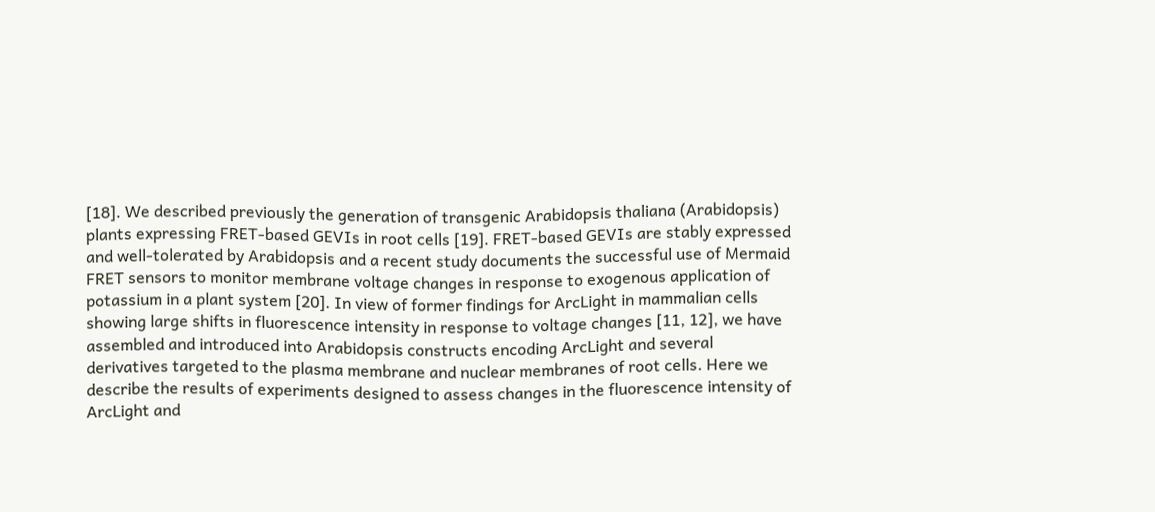[18]. We described previously the generation of transgenic Arabidopsis thaliana (Arabidopsis) plants expressing FRET-based GEVIs in root cells [19]. FRET-based GEVIs are stably expressed and well-tolerated by Arabidopsis and a recent study documents the successful use of Mermaid FRET sensors to monitor membrane voltage changes in response to exogenous application of potassium in a plant system [20]. In view of former findings for ArcLight in mammalian cells showing large shifts in fluorescence intensity in response to voltage changes [11, 12], we have assembled and introduced into Arabidopsis constructs encoding ArcLight and several derivatives targeted to the plasma membrane and nuclear membranes of root cells. Here we describe the results of experiments designed to assess changes in the fluorescence intensity of ArcLight and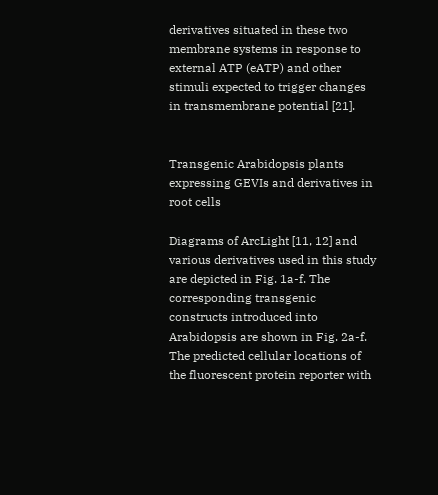derivatives situated in these two membrane systems in response to external ATP (eATP) and other stimuli expected to trigger changes in transmembrane potential [21].


Transgenic Arabidopsis plants expressing GEVIs and derivatives in root cells

Diagrams of ArcLight [11, 12] and various derivatives used in this study are depicted in Fig. 1a-f. The corresponding transgenic constructs introduced into Arabidopsis are shown in Fig. 2a-f. The predicted cellular locations of the fluorescent protein reporter with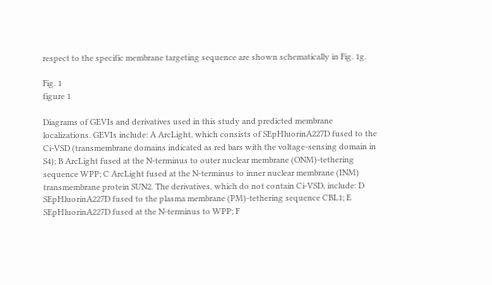respect to the specific membrane targeting sequence are shown schematically in Fig. 1g.

Fig. 1
figure 1

Diagrams of GEVIs and derivatives used in this study and predicted membrane localizations. GEVIs include: A ArcLight, which consists of SEpHluorinA227D fused to the Ci-VSD (transmembrane domains indicated as red bars with the voltage-sensing domain in S4); B ArcLight fused at the N-terminus to outer nuclear membrane (ONM)-tethering sequence WPP; C ArcLight fused at the N-terminus to inner nuclear membrane (INM) transmembrane protein SUN2. The derivatives, which do not contain Ci-VSD, include: D SEpHluorinA227D fused to the plasma membrane (PM)-tethering sequence CBL1; E SEpHluorinA227D fused at the N-terminus to WPP; F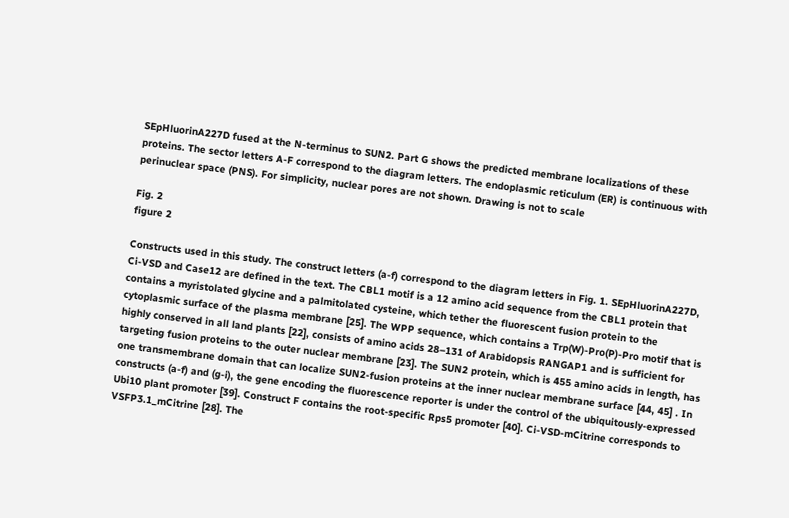SEpHluorinA227D fused at the N-terminus to SUN2. Part G shows the predicted membrane localizations of these proteins. The sector letters A-F correspond to the diagram letters. The endoplasmic reticulum (ER) is continuous with perinuclear space (PNS). For simplicity, nuclear pores are not shown. Drawing is not to scale

Fig. 2
figure 2

Constructs used in this study. The construct letters (a-f) correspond to the diagram letters in Fig. 1. SEpHluorinA227D, Ci-VSD and Case12 are defined in the text. The CBL1 motif is a 12 amino acid sequence from the CBL1 protein that contains a myristolated glycine and a palmitolated cysteine, which tether the fluorescent fusion protein to the cytoplasmic surface of the plasma membrane [25]. The WPP sequence, which contains a Trp(W)-Pro(P)-Pro motif that is highly conserved in all land plants [22], consists of amino acids 28–131 of Arabidopsis RANGAP1 and is sufficient for targeting fusion proteins to the outer nuclear membrane [23]. The SUN2 protein, which is 455 amino acids in length, has one transmembrane domain that can localize SUN2-fusion proteins at the inner nuclear membrane surface [44, 45] . In constructs (a-f) and (g-i), the gene encoding the fluorescence reporter is under the control of the ubiquitously-expressed Ubi10 plant promoter [39]. Construct F contains the root-specific Rps5 promoter [40]. Ci-VSD-mCitrine corresponds to VSFP3.1_mCitrine [28]. The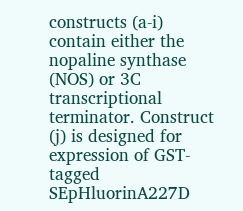constructs (a-i) contain either the nopaline synthase (NOS) or 3C transcriptional terminator. Construct (j) is designed for expression of GST-tagged SEpHluorinA227D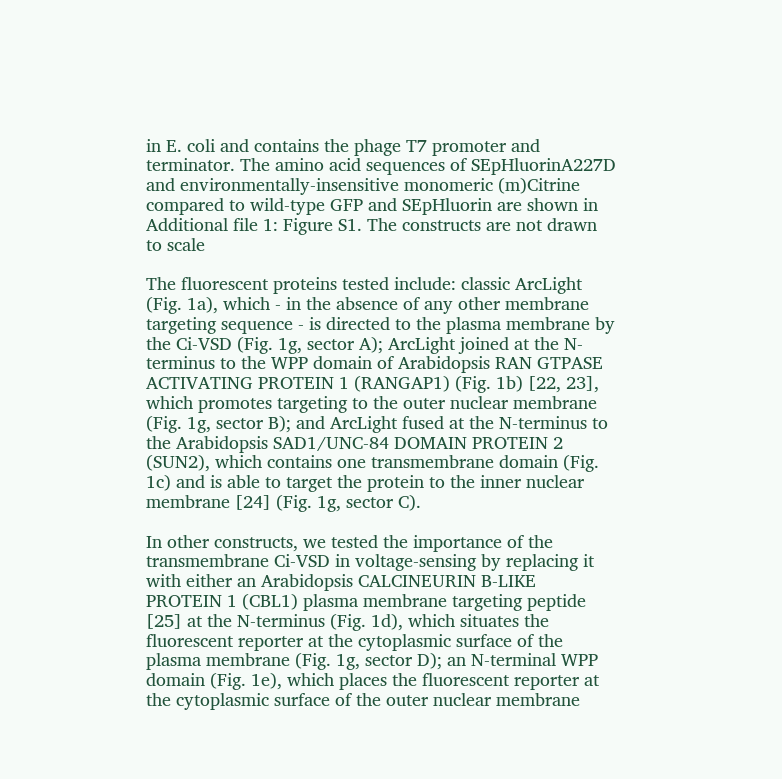in E. coli and contains the phage T7 promoter and terminator. The amino acid sequences of SEpHluorinA227D and environmentally-insensitive monomeric (m)Citrine compared to wild-type GFP and SEpHluorin are shown in Additional file 1: Figure S1. The constructs are not drawn to scale

The fluorescent proteins tested include: classic ArcLight (Fig. 1a), which - in the absence of any other membrane targeting sequence - is directed to the plasma membrane by the Ci-VSD (Fig. 1g, sector A); ArcLight joined at the N-terminus to the WPP domain of Arabidopsis RAN GTPASE ACTIVATING PROTEIN 1 (RANGAP1) (Fig. 1b) [22, 23], which promotes targeting to the outer nuclear membrane (Fig. 1g, sector B); and ArcLight fused at the N-terminus to the Arabidopsis SAD1/UNC-84 DOMAIN PROTEIN 2 (SUN2), which contains one transmembrane domain (Fig. 1c) and is able to target the protein to the inner nuclear membrane [24] (Fig. 1g, sector C).

In other constructs, we tested the importance of the transmembrane Ci-VSD in voltage-sensing by replacing it with either an Arabidopsis CALCINEURIN B-LIKE PROTEIN 1 (CBL1) plasma membrane targeting peptide [25] at the N-terminus (Fig. 1d), which situates the fluorescent reporter at the cytoplasmic surface of the plasma membrane (Fig. 1g, sector D); an N-terminal WPP domain (Fig. 1e), which places the fluorescent reporter at the cytoplasmic surface of the outer nuclear membrane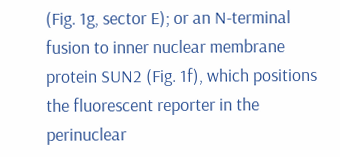(Fig. 1g, sector E); or an N-terminal fusion to inner nuclear membrane protein SUN2 (Fig. 1f), which positions the fluorescent reporter in the perinuclear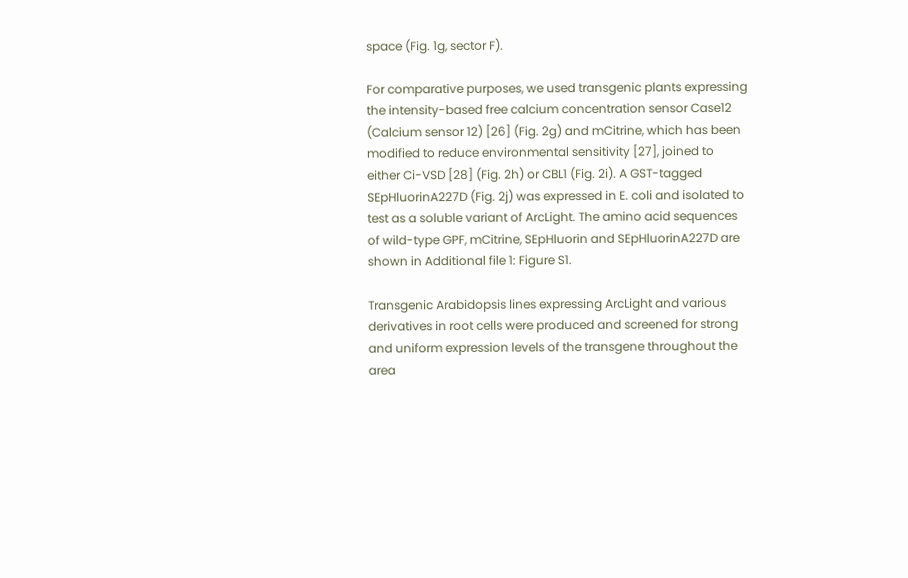space (Fig. 1g, sector F).

For comparative purposes, we used transgenic plants expressing the intensity-based free calcium concentration sensor Case12 (Calcium sensor 12) [26] (Fig. 2g) and mCitrine, which has been modified to reduce environmental sensitivity [27], joined to either Ci-VSD [28] (Fig. 2h) or CBL1 (Fig. 2i). A GST-tagged SEpHluorinA227D (Fig. 2j) was expressed in E. coli and isolated to test as a soluble variant of ArcLight. The amino acid sequences of wild-type GPF, mCitrine, SEpHluorin and SEpHluorinA227D are shown in Additional file 1: Figure S1.

Transgenic Arabidopsis lines expressing ArcLight and various derivatives in root cells were produced and screened for strong and uniform expression levels of the transgene throughout the area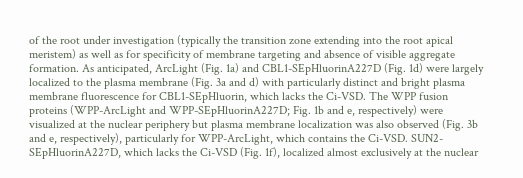of the root under investigation (typically the transition zone extending into the root apical meristem) as well as for specificity of membrane targeting and absence of visible aggregate formation. As anticipated, ArcLight (Fig. 1a) and CBL1-SEpHluorinA227D (Fig. 1d) were largely localized to the plasma membrane (Fig. 3a and d) with particularly distinct and bright plasma membrane fluorescence for CBL1-SEpHluorin, which lacks the Ci-VSD. The WPP fusion proteins (WPP-ArcLight and WPP-SEpHluorinA227D; Fig. 1b and e, respectively) were visualized at the nuclear periphery but plasma membrane localization was also observed (Fig. 3b and e, respectively), particularly for WPP-ArcLight, which contains the Ci-VSD. SUN2-SEpHluorinA227D, which lacks the Ci-VSD (Fig. 1f), localized almost exclusively at the nuclear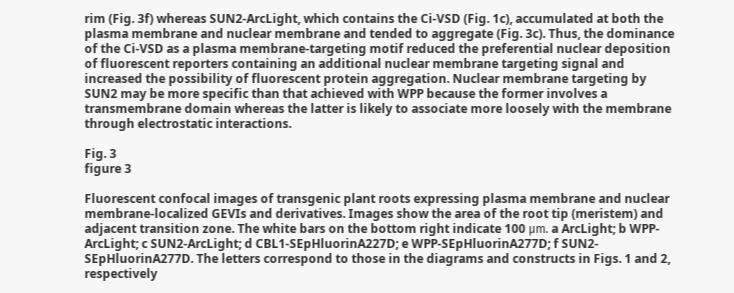rim (Fig. 3f) whereas SUN2-ArcLight, which contains the Ci-VSD (Fig. 1c), accumulated at both the plasma membrane and nuclear membrane and tended to aggregate (Fig. 3c). Thus, the dominance of the Ci-VSD as a plasma membrane-targeting motif reduced the preferential nuclear deposition of fluorescent reporters containing an additional nuclear membrane targeting signal and increased the possibility of fluorescent protein aggregation. Nuclear membrane targeting by SUN2 may be more specific than that achieved with WPP because the former involves a transmembrane domain whereas the latter is likely to associate more loosely with the membrane through electrostatic interactions.

Fig. 3
figure 3

Fluorescent confocal images of transgenic plant roots expressing plasma membrane and nuclear membrane-localized GEVIs and derivatives. Images show the area of the root tip (meristem) and adjacent transition zone. The white bars on the bottom right indicate 100 μm. a ArcLight; b WPP-ArcLight; c SUN2-ArcLight; d CBL1-SEpHluorinA227D; e WPP-SEpHluorinA277D; f SUN2-SEpHluorinA277D. The letters correspond to those in the diagrams and constructs in Figs. 1 and 2, respectively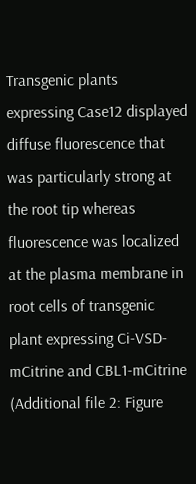Transgenic plants expressing Case12 displayed diffuse fluorescence that was particularly strong at the root tip whereas fluorescence was localized at the plasma membrane in root cells of transgenic plant expressing Ci-VSD-mCitrine and CBL1-mCitrine (Additional file 2: Figure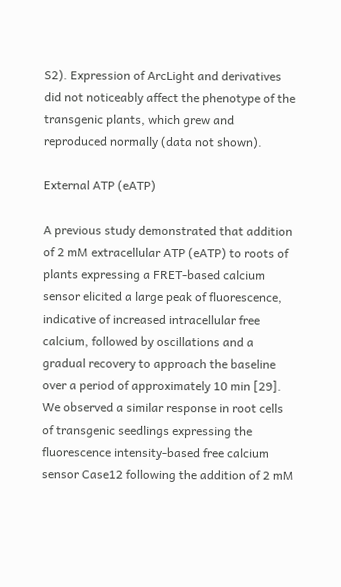S2). Expression of ArcLight and derivatives did not noticeably affect the phenotype of the transgenic plants, which grew and reproduced normally (data not shown).

External ATP (eATP)

A previous study demonstrated that addition of 2 mM extracellular ATP (eATP) to roots of plants expressing a FRET-based calcium sensor elicited a large peak of fluorescence, indicative of increased intracellular free calcium, followed by oscillations and a gradual recovery to approach the baseline over a period of approximately 10 min [29]. We observed a similar response in root cells of transgenic seedlings expressing the fluorescence intensity-based free calcium sensor Case12 following the addition of 2 mM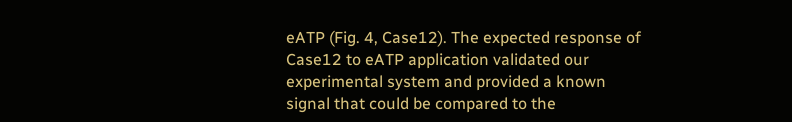eATP (Fig. 4, Case12). The expected response of Case12 to eATP application validated our experimental system and provided a known signal that could be compared to the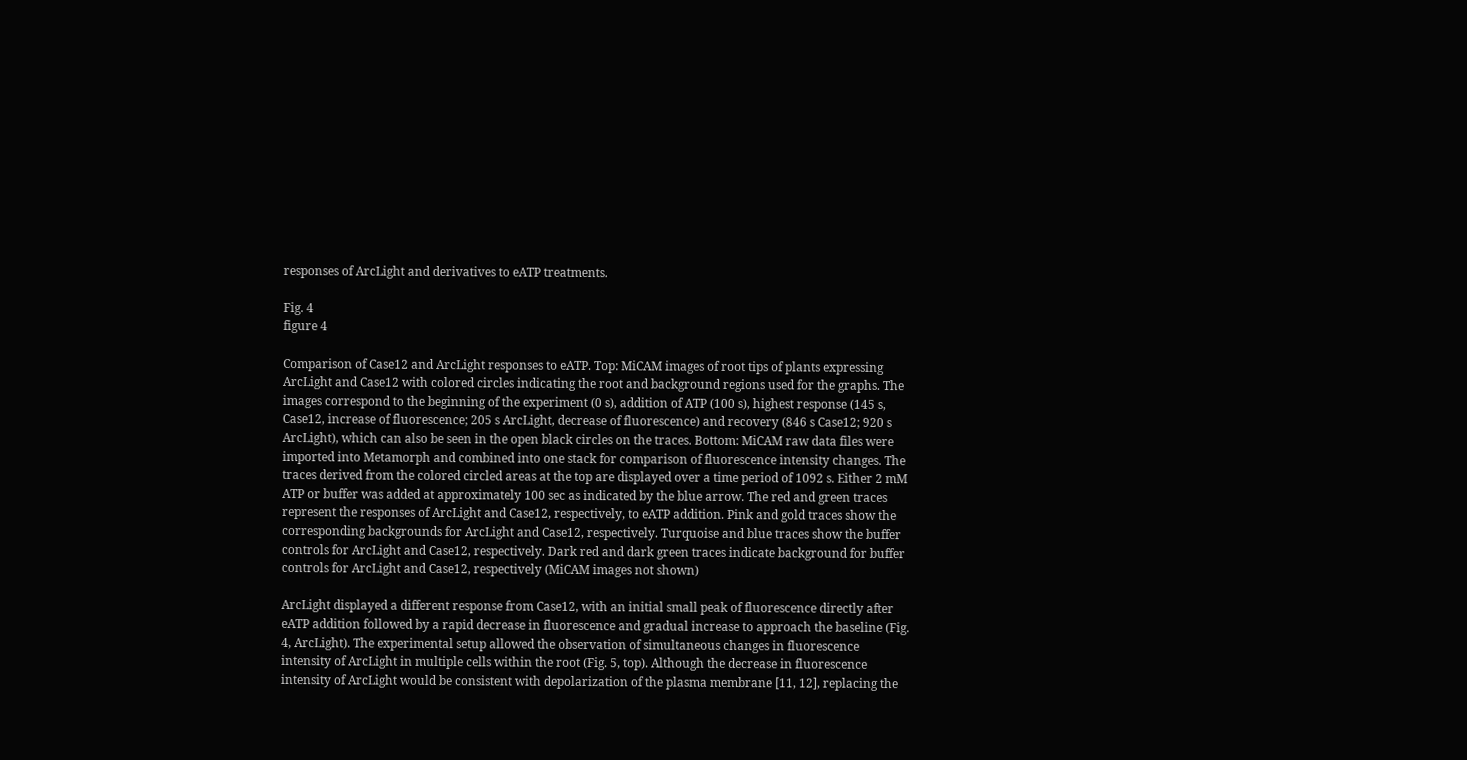responses of ArcLight and derivatives to eATP treatments.

Fig. 4
figure 4

Comparison of Case12 and ArcLight responses to eATP. Top: MiCAM images of root tips of plants expressing ArcLight and Case12 with colored circles indicating the root and background regions used for the graphs. The images correspond to the beginning of the experiment (0 s), addition of ATP (100 s), highest response (145 s, Case12, increase of fluorescence; 205 s ArcLight, decrease of fluorescence) and recovery (846 s Case12; 920 s ArcLight), which can also be seen in the open black circles on the traces. Bottom: MiCAM raw data files were imported into Metamorph and combined into one stack for comparison of fluorescence intensity changes. The traces derived from the colored circled areas at the top are displayed over a time period of 1092 s. Either 2 mM ATP or buffer was added at approximately 100 sec as indicated by the blue arrow. The red and green traces represent the responses of ArcLight and Case12, respectively, to eATP addition. Pink and gold traces show the corresponding backgrounds for ArcLight and Case12, respectively. Turquoise and blue traces show the buffer controls for ArcLight and Case12, respectively. Dark red and dark green traces indicate background for buffer controls for ArcLight and Case12, respectively (MiCAM images not shown)

ArcLight displayed a different response from Case12, with an initial small peak of fluorescence directly after eATP addition followed by a rapid decrease in fluorescence and gradual increase to approach the baseline (Fig. 4, ArcLight). The experimental setup allowed the observation of simultaneous changes in fluorescence intensity of ArcLight in multiple cells within the root (Fig. 5, top). Although the decrease in fluorescence intensity of ArcLight would be consistent with depolarization of the plasma membrane [11, 12], replacing the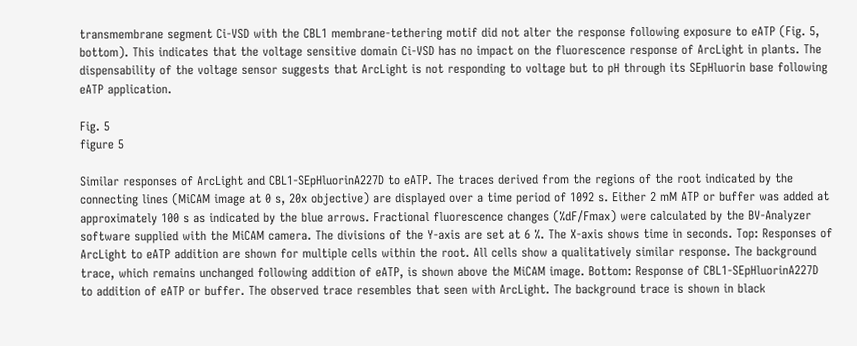transmembrane segment Ci-VSD with the CBL1 membrane-tethering motif did not alter the response following exposure to eATP (Fig. 5, bottom). This indicates that the voltage sensitive domain Ci-VSD has no impact on the fluorescence response of ArcLight in plants. The dispensability of the voltage sensor suggests that ArcLight is not responding to voltage but to pH through its SEpHluorin base following eATP application.

Fig. 5
figure 5

Similar responses of ArcLight and CBL1-SEpHluorinA227D to eATP. The traces derived from the regions of the root indicated by the connecting lines (MiCAM image at 0 s, 20x objective) are displayed over a time period of 1092 s. Either 2 mM ATP or buffer was added at approximately 100 s as indicated by the blue arrows. Fractional fluorescence changes (%dF/Fmax) were calculated by the BV-Analyzer software supplied with the MiCAM camera. The divisions of the Y-axis are set at 6 %. The X-axis shows time in seconds. Top: Responses of ArcLight to eATP addition are shown for multiple cells within the root. All cells show a qualitatively similar response. The background trace, which remains unchanged following addition of eATP, is shown above the MiCAM image. Bottom: Response of CBL1-SEpHluorinA227D to addition of eATP or buffer. The observed trace resembles that seen with ArcLight. The background trace is shown in black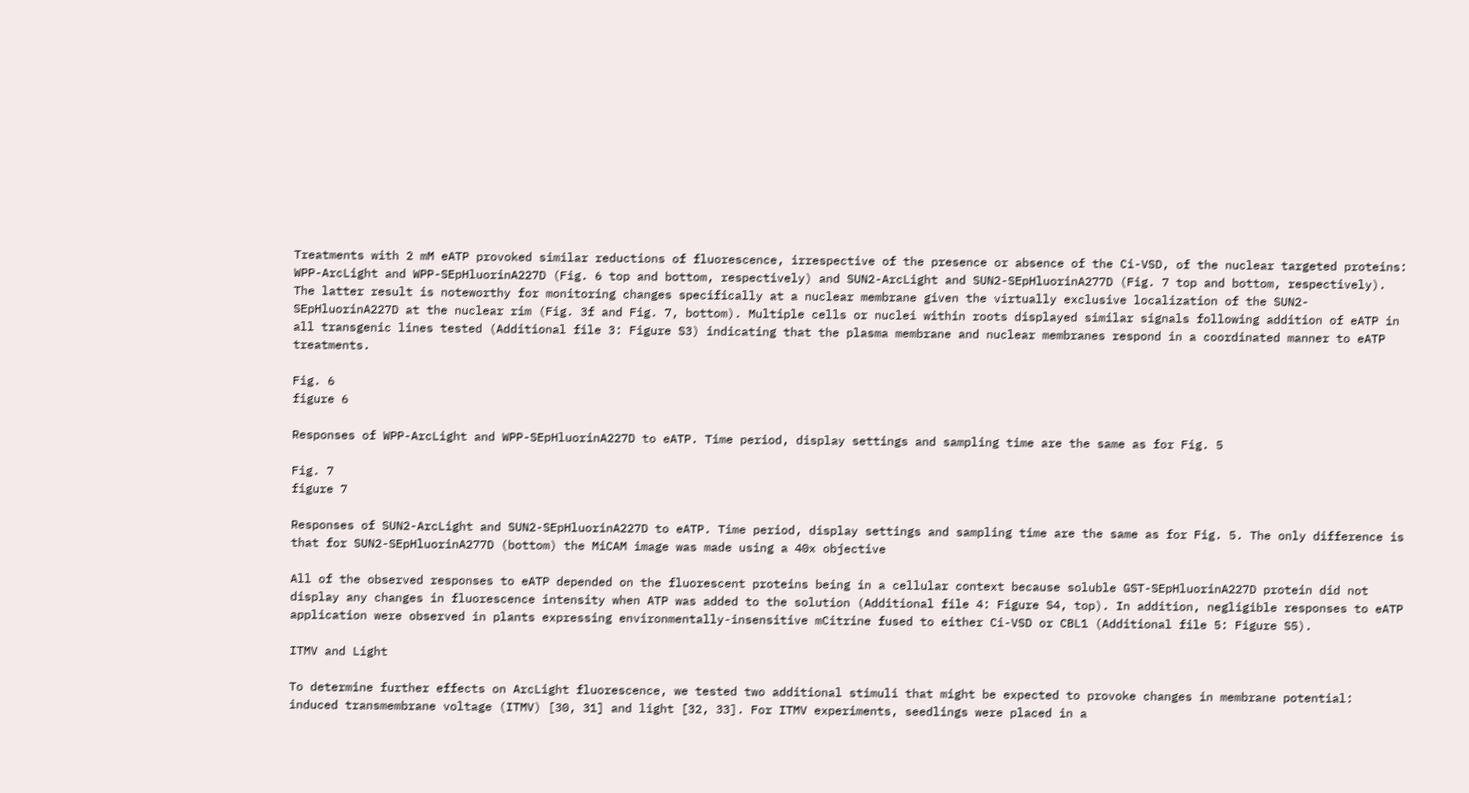Treatments with 2 mM eATP provoked similar reductions of fluorescence, irrespective of the presence or absence of the Ci-VSD, of the nuclear targeted proteins: WPP-ArcLight and WPP-SEpHluorinA227D (Fig. 6 top and bottom, respectively) and SUN2-ArcLight and SUN2-SEpHluorinA277D (Fig. 7 top and bottom, respectively). The latter result is noteworthy for monitoring changes specifically at a nuclear membrane given the virtually exclusive localization of the SUN2-SEpHluorinA227D at the nuclear rim (Fig. 3f and Fig. 7, bottom). Multiple cells or nuclei within roots displayed similar signals following addition of eATP in all transgenic lines tested (Additional file 3: Figure S3) indicating that the plasma membrane and nuclear membranes respond in a coordinated manner to eATP treatments.

Fig. 6
figure 6

Responses of WPP-ArcLight and WPP-SEpHluorinA227D to eATP. Time period, display settings and sampling time are the same as for Fig. 5

Fig. 7
figure 7

Responses of SUN2-ArcLight and SUN2-SEpHluorinA227D to eATP. Time period, display settings and sampling time are the same as for Fig. 5. The only difference is that for SUN2-SEpHluorinA277D (bottom) the MiCAM image was made using a 40x objective

All of the observed responses to eATP depended on the fluorescent proteins being in a cellular context because soluble GST-SEpHluorinA227D protein did not display any changes in fluorescence intensity when ATP was added to the solution (Additional file 4: Figure S4, top). In addition, negligible responses to eATP application were observed in plants expressing environmentally-insensitive mCitrine fused to either Ci-VSD or CBL1 (Additional file 5: Figure S5).

ITMV and Light

To determine further effects on ArcLight fluorescence, we tested two additional stimuli that might be expected to provoke changes in membrane potential: induced transmembrane voltage (ITMV) [30, 31] and light [32, 33]. For ITMV experiments, seedlings were placed in a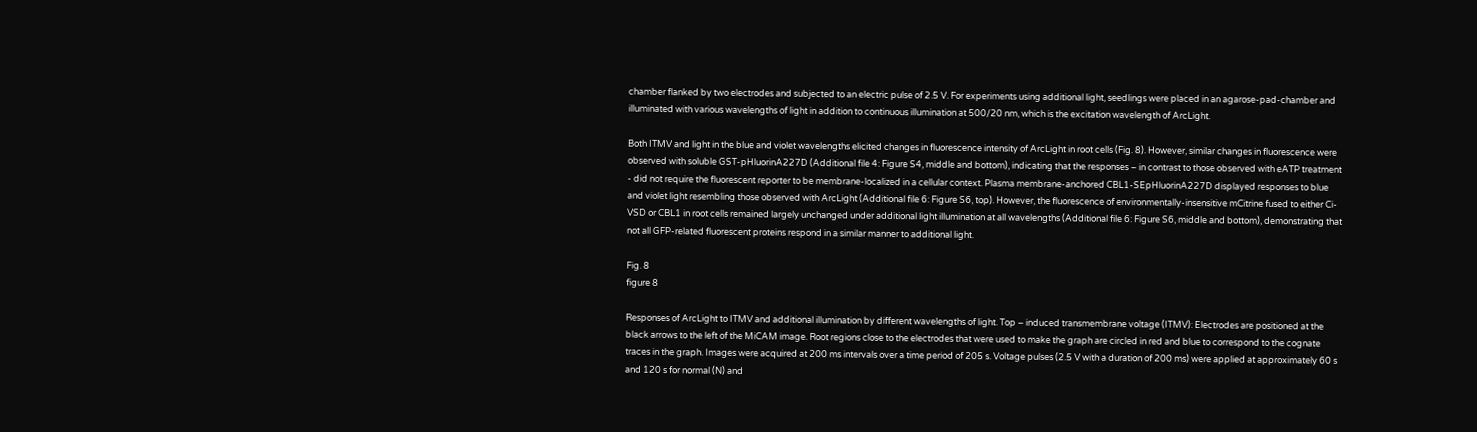chamber flanked by two electrodes and subjected to an electric pulse of 2.5 V. For experiments using additional light, seedlings were placed in an agarose-pad-chamber and illuminated with various wavelengths of light in addition to continuous illumination at 500/20 nm, which is the excitation wavelength of ArcLight.

Both ITMV and light in the blue and violet wavelengths elicited changes in fluorescence intensity of ArcLight in root cells (Fig. 8). However, similar changes in fluorescence were observed with soluble GST-pHluorinA227D (Additional file 4: Figure S4, middle and bottom), indicating that the responses – in contrast to those observed with eATP treatment - did not require the fluorescent reporter to be membrane-localized in a cellular context. Plasma membrane-anchored CBL1-SEpHluorinA227D displayed responses to blue and violet light resembling those observed with ArcLight (Additional file 6: Figure S6, top). However, the fluorescence of environmentally-insensitive mCitrine fused to either Ci-VSD or CBL1 in root cells remained largely unchanged under additional light illumination at all wavelengths (Additional file 6: Figure S6, middle and bottom), demonstrating that not all GFP-related fluorescent proteins respond in a similar manner to additional light.

Fig. 8
figure 8

Responses of ArcLight to ITMV and additional illumination by different wavelengths of light. Top – induced transmembrane voltage (ITMV): Electrodes are positioned at the black arrows to the left of the MiCAM image. Root regions close to the electrodes that were used to make the graph are circled in red and blue to correspond to the cognate traces in the graph. Images were acquired at 200 ms intervals over a time period of 205 s. Voltage pulses (2.5 V with a duration of 200 ms) were applied at approximately 60 s and 120 s for normal (N) and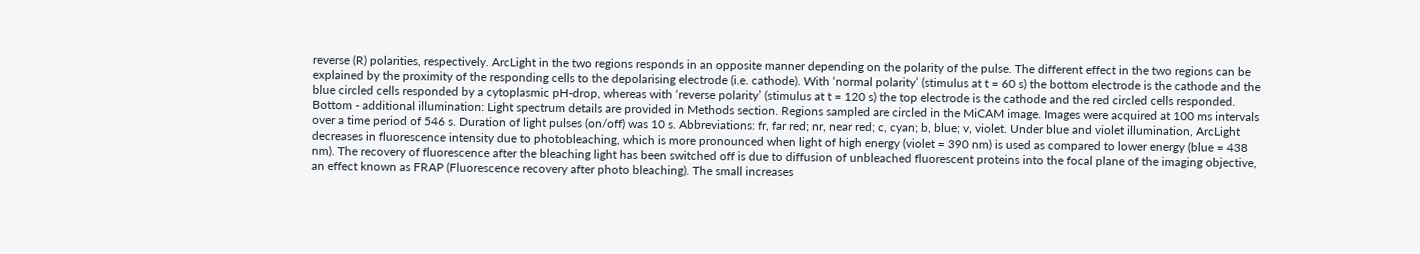reverse (R) polarities, respectively. ArcLight in the two regions responds in an opposite manner depending on the polarity of the pulse. The different effect in the two regions can be explained by the proximity of the responding cells to the depolarising electrode (i.e. cathode). With ‘normal polarity’ (stimulus at t = 60 s) the bottom electrode is the cathode and the blue circled cells responded by a cytoplasmic pH-drop, whereas with ‘reverse polarity’ (stimulus at t = 120 s) the top electrode is the cathode and the red circled cells responded. Bottom - additional illumination: Light spectrum details are provided in Methods section. Regions sampled are circled in the MiCAM image. Images were acquired at 100 ms intervals over a time period of 546 s. Duration of light pulses (on/off) was 10 s. Abbreviations: fr, far red; nr, near red; c, cyan; b, blue; v, violet. Under blue and violet illumination, ArcLight decreases in fluorescence intensity due to photobleaching, which is more pronounced when light of high energy (violet = 390 nm) is used as compared to lower energy (blue = 438 nm). The recovery of fluorescence after the bleaching light has been switched off is due to diffusion of unbleached fluorescent proteins into the focal plane of the imaging objective, an effect known as FRAP (Fluorescence recovery after photo bleaching). The small increases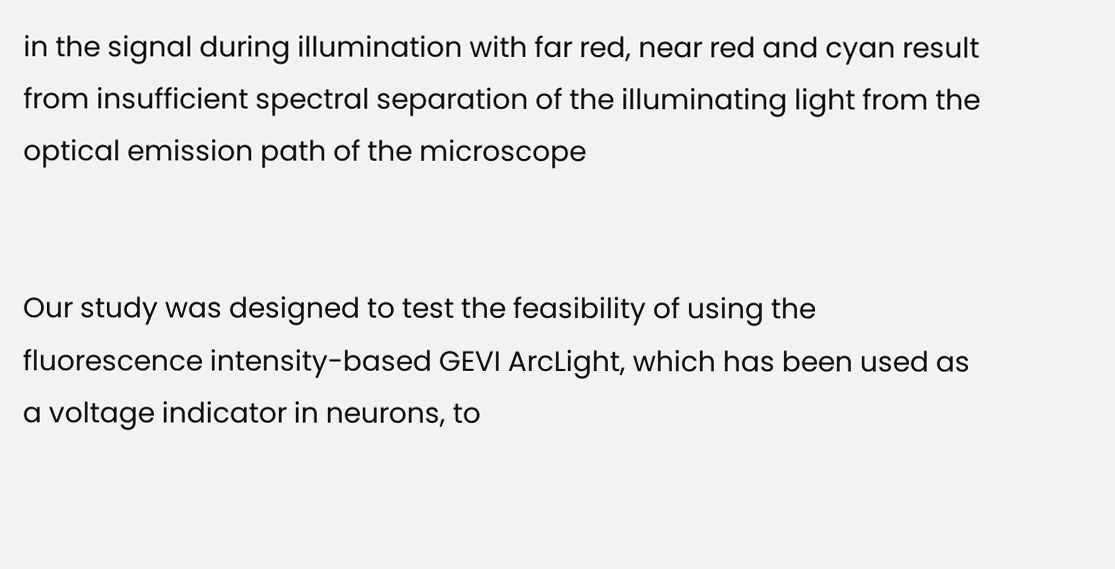in the signal during illumination with far red, near red and cyan result from insufficient spectral separation of the illuminating light from the optical emission path of the microscope


Our study was designed to test the feasibility of using the fluorescence intensity-based GEVI ArcLight, which has been used as a voltage indicator in neurons, to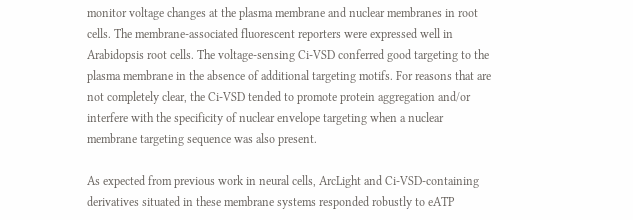monitor voltage changes at the plasma membrane and nuclear membranes in root cells. The membrane-associated fluorescent reporters were expressed well in Arabidopsis root cells. The voltage-sensing Ci-VSD conferred good targeting to the plasma membrane in the absence of additional targeting motifs. For reasons that are not completely clear, the Ci-VSD tended to promote protein aggregation and/or interfere with the specificity of nuclear envelope targeting when a nuclear membrane targeting sequence was also present.

As expected from previous work in neural cells, ArcLight and Ci-VSD-containing derivatives situated in these membrane systems responded robustly to eATP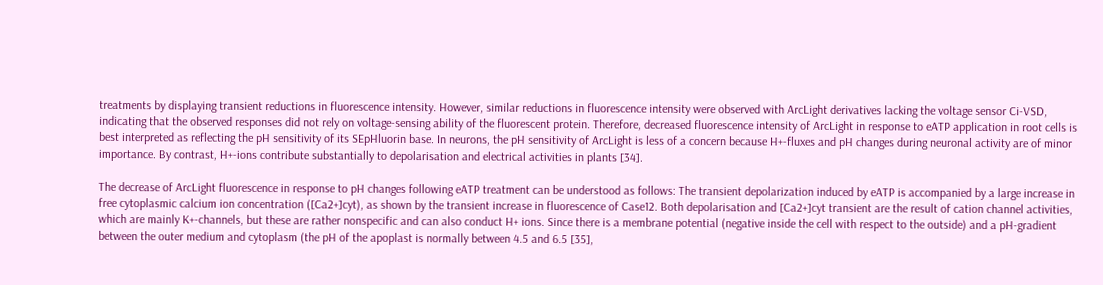treatments by displaying transient reductions in fluorescence intensity. However, similar reductions in fluorescence intensity were observed with ArcLight derivatives lacking the voltage sensor Ci-VSD, indicating that the observed responses did not rely on voltage-sensing ability of the fluorescent protein. Therefore, decreased fluorescence intensity of ArcLight in response to eATP application in root cells is best interpreted as reflecting the pH sensitivity of its SEpHluorin base. In neurons, the pH sensitivity of ArcLight is less of a concern because H+-fluxes and pH changes during neuronal activity are of minor importance. By contrast, H+-ions contribute substantially to depolarisation and electrical activities in plants [34].

The decrease of ArcLight fluorescence in response to pH changes following eATP treatment can be understood as follows: The transient depolarization induced by eATP is accompanied by a large increase in free cytoplasmic calcium ion concentration ([Ca2+]cyt), as shown by the transient increase in fluorescence of Case12. Both depolarisation and [Ca2+]cyt transient are the result of cation channel activities, which are mainly K+-channels, but these are rather nonspecific and can also conduct H+ ions. Since there is a membrane potential (negative inside the cell with respect to the outside) and a pH-gradient between the outer medium and cytoplasm (the pH of the apoplast is normally between 4.5 and 6.5 [35],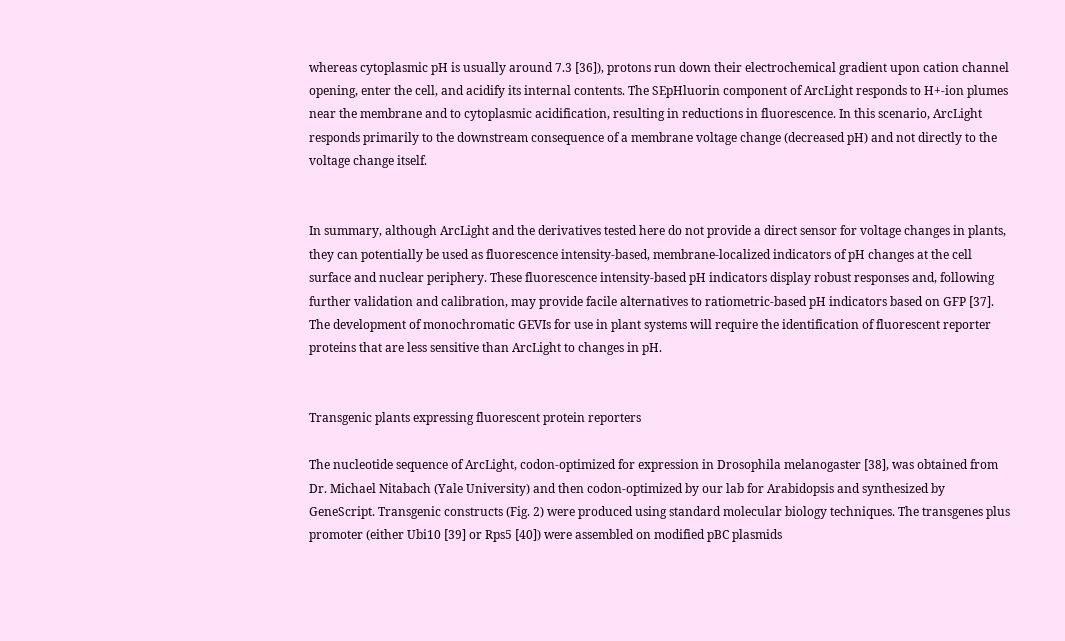whereas cytoplasmic pH is usually around 7.3 [36]), protons run down their electrochemical gradient upon cation channel opening, enter the cell, and acidify its internal contents. The SEpHluorin component of ArcLight responds to H+-ion plumes near the membrane and to cytoplasmic acidification, resulting in reductions in fluorescence. In this scenario, ArcLight responds primarily to the downstream consequence of a membrane voltage change (decreased pH) and not directly to the voltage change itself.


In summary, although ArcLight and the derivatives tested here do not provide a direct sensor for voltage changes in plants, they can potentially be used as fluorescence intensity-based, membrane-localized indicators of pH changes at the cell surface and nuclear periphery. These fluorescence intensity-based pH indicators display robust responses and, following further validation and calibration, may provide facile alternatives to ratiometric-based pH indicators based on GFP [37]. The development of monochromatic GEVIs for use in plant systems will require the identification of fluorescent reporter proteins that are less sensitive than ArcLight to changes in pH.


Transgenic plants expressing fluorescent protein reporters

The nucleotide sequence of ArcLight, codon-optimized for expression in Drosophila melanogaster [38], was obtained from Dr. Michael Nitabach (Yale University) and then codon-optimized by our lab for Arabidopsis and synthesized by GeneScript. Transgenic constructs (Fig. 2) were produced using standard molecular biology techniques. The transgenes plus promoter (either Ubi10 [39] or Rps5 [40]) were assembled on modified pBC plasmids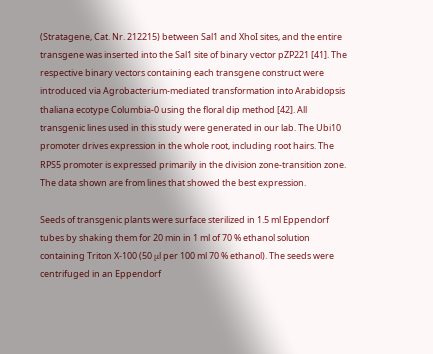(Stratagene, Cat. Nr. 212215) between Sal1 and XhoI sites, and the entire transgene was inserted into the Sal1 site of binary vector pZP221 [41]. The respective binary vectors containing each transgene construct were introduced via Agrobacterium-mediated transformation into Arabidopsis thaliana ecotype Columbia-0 using the floral dip method [42]. All transgenic lines used in this study were generated in our lab. The Ubi10 promoter drives expression in the whole root, including root hairs. The RPS5 promoter is expressed primarily in the division zone-transition zone. The data shown are from lines that showed the best expression.

Seeds of transgenic plants were surface sterilized in 1.5 ml Eppendorf tubes by shaking them for 20 min in 1 ml of 70 % ethanol solution containing Triton X-100 (50 μl per 100 ml 70 % ethanol). The seeds were centrifuged in an Eppendorf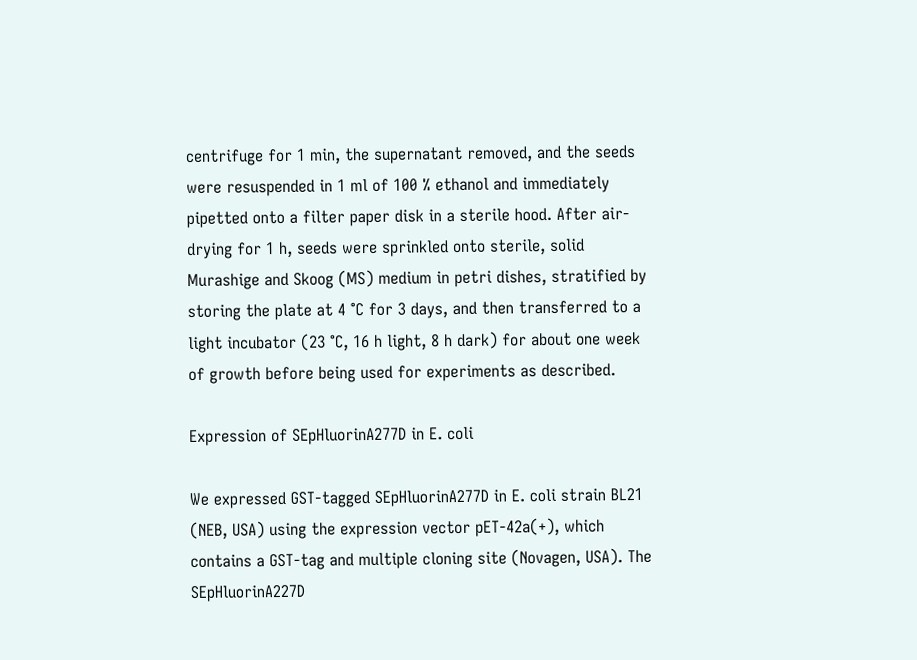centrifuge for 1 min, the supernatant removed, and the seeds were resuspended in 1 ml of 100 % ethanol and immediately pipetted onto a filter paper disk in a sterile hood. After air-drying for 1 h, seeds were sprinkled onto sterile, solid Murashige and Skoog (MS) medium in petri dishes, stratified by storing the plate at 4 °C for 3 days, and then transferred to a light incubator (23 °C, 16 h light, 8 h dark) for about one week of growth before being used for experiments as described.

Expression of SEpHluorinA277D in E. coli

We expressed GST-tagged SEpHluorinA277D in E. coli strain BL21 (NEB, USA) using the expression vector pET-42a(+), which contains a GST-tag and multiple cloning site (Novagen, USA). The SEpHluorinA227D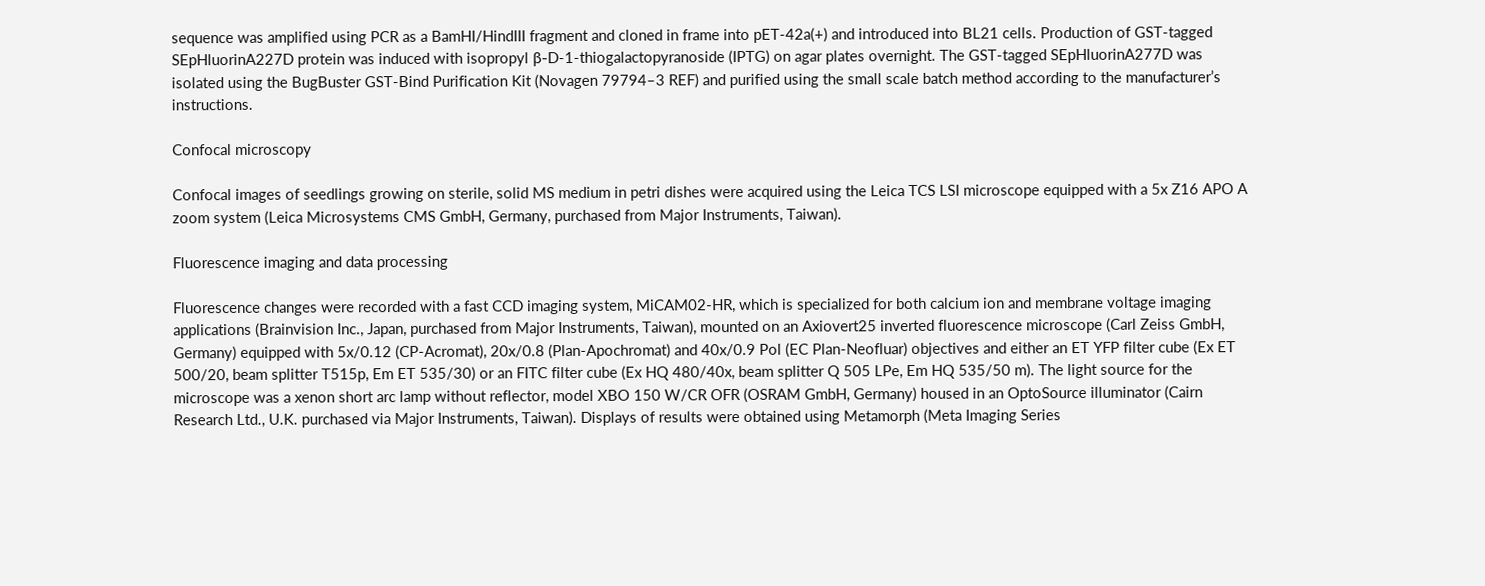sequence was amplified using PCR as a BamHI/HindIII fragment and cloned in frame into pET-42a(+) and introduced into BL21 cells. Production of GST-tagged SEpHluorinA227D protein was induced with isopropyl β-D-1-thiogalactopyranoside (IPTG) on agar plates overnight. The GST-tagged SEpHluorinA277D was isolated using the BugBuster GST-Bind Purification Kit (Novagen 79794–3 REF) and purified using the small scale batch method according to the manufacturer’s instructions.

Confocal microscopy

Confocal images of seedlings growing on sterile, solid MS medium in petri dishes were acquired using the Leica TCS LSI microscope equipped with a 5x Z16 APO A zoom system (Leica Microsystems CMS GmbH, Germany, purchased from Major Instruments, Taiwan).

Fluorescence imaging and data processing

Fluorescence changes were recorded with a fast CCD imaging system, MiCAM02-HR, which is specialized for both calcium ion and membrane voltage imaging applications (Brainvision Inc., Japan, purchased from Major Instruments, Taiwan), mounted on an Axiovert25 inverted fluorescence microscope (Carl Zeiss GmbH, Germany) equipped with 5x/0.12 (CP-Acromat), 20x/0.8 (Plan-Apochromat) and 40x/0.9 Pol (EC Plan-Neofluar) objectives and either an ET YFP filter cube (Ex ET 500/20, beam splitter T515p, Em ET 535/30) or an FITC filter cube (Ex HQ 480/40x, beam splitter Q 505 LPe, Em HQ 535/50 m). The light source for the microscope was a xenon short arc lamp without reflector, model XBO 150 W/CR OFR (OSRAM GmbH, Germany) housed in an OptoSource illuminator (Cairn Research Ltd., U.K. purchased via Major Instruments, Taiwan). Displays of results were obtained using Metamorph (Meta Imaging Series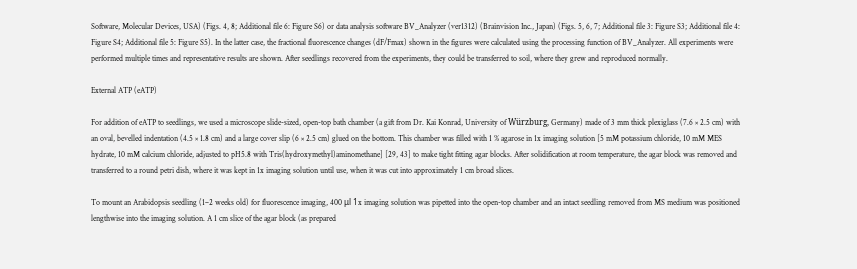Software, Molecular Devices, USA) (Figs. 4, 8; Additional file 6: Figure S6) or data analysis software BV_Analyzer (ver1312) (Brainvision Inc., Japan) (Figs. 5, 6, 7; Additional file 3: Figure S3; Additional file 4: Figure S4; Additional file 5: Figure S5). In the latter case, the fractional fluorescence changes (dF/Fmax) shown in the figures were calculated using the processing function of BV_Analyzer. All experiments were performed multiple times and representative results are shown. After seedlings recovered from the experiments, they could be transferred to soil, where they grew and reproduced normally.

External ATP (eATP)

For addition of eATP to seedlings, we used a microscope slide-sized, open-top bath chamber (a gift from Dr. Kai Konrad, University of Würzburg, Germany) made of 3 mm thick plexiglass (7.6 × 2.5 cm) with an oval, bevelled indentation (4.5 × 1.8 cm) and a large cover slip (6 × 2.5 cm) glued on the bottom. This chamber was filled with 1 % agarose in 1x imaging solution [5 mM potassium chloride, 10 mM MES hydrate, 10 mM calcium chloride, adjusted to pH5.8 with Tris(hydroxymethyl)aminomethane] [29, 43] to make tight fitting agar blocks. After solidification at room temperature, the agar block was removed and transferred to a round petri dish, where it was kept in 1x imaging solution until use, when it was cut into approximately 1 cm broad slices.

To mount an Arabidopsis seedling (1–2 weeks old) for fluorescence imaging, 400 μl 1x imaging solution was pipetted into the open-top chamber and an intact seedling removed from MS medium was positioned lengthwise into the imaging solution. A 1 cm slice of the agar block (as prepared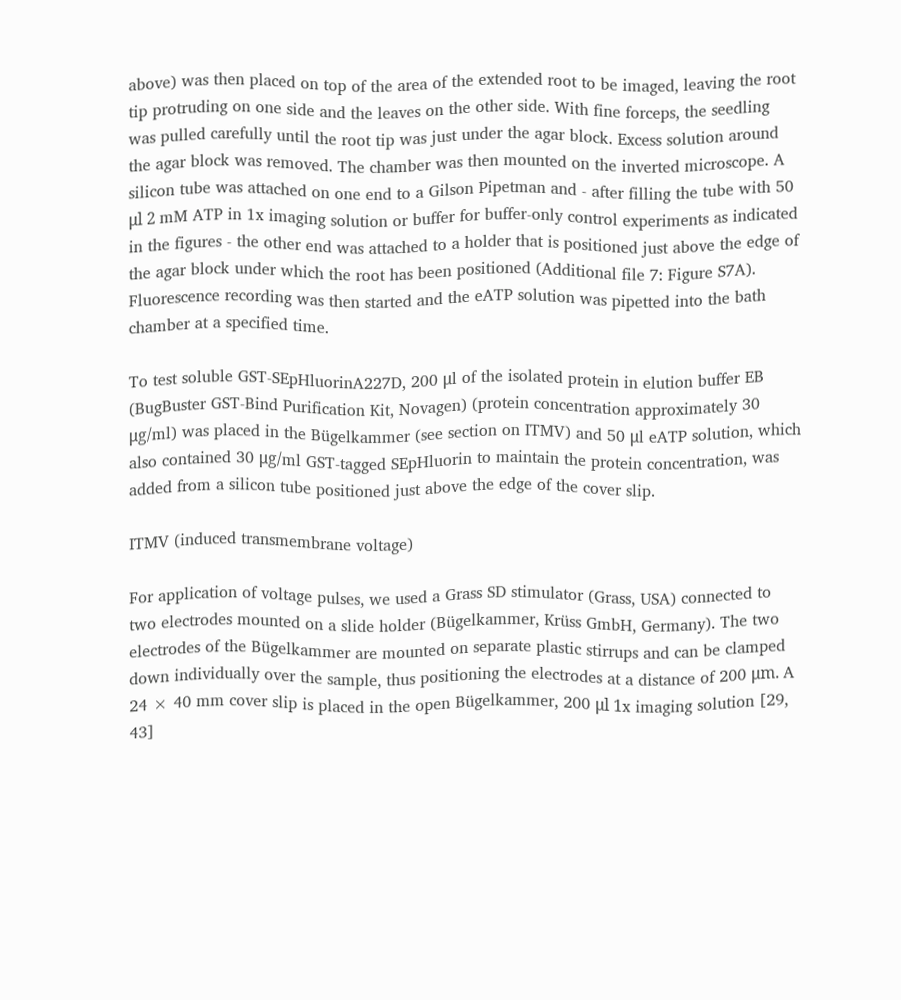above) was then placed on top of the area of the extended root to be imaged, leaving the root tip protruding on one side and the leaves on the other side. With fine forceps, the seedling was pulled carefully until the root tip was just under the agar block. Excess solution around the agar block was removed. The chamber was then mounted on the inverted microscope. A silicon tube was attached on one end to a Gilson Pipetman and - after filling the tube with 50 μl 2 mM ATP in 1x imaging solution or buffer for buffer-only control experiments as indicated in the figures - the other end was attached to a holder that is positioned just above the edge of the agar block under which the root has been positioned (Additional file 7: Figure S7A). Fluorescence recording was then started and the eATP solution was pipetted into the bath chamber at a specified time.

To test soluble GST-SEpHluorinA227D, 200 μl of the isolated protein in elution buffer EB (BugBuster GST-Bind Purification Kit, Novagen) (protein concentration approximately 30 μg/ml) was placed in the Bügelkammer (see section on ITMV) and 50 μl eATP solution, which also contained 30 μg/ml GST-tagged SEpHluorin to maintain the protein concentration, was added from a silicon tube positioned just above the edge of the cover slip.

ITMV (induced transmembrane voltage)

For application of voltage pulses, we used a Grass SD stimulator (Grass, USA) connected to two electrodes mounted on a slide holder (Bügelkammer, Krüss GmbH, Germany). The two electrodes of the Bügelkammer are mounted on separate plastic stirrups and can be clamped down individually over the sample, thus positioning the electrodes at a distance of 200 μm. A 24 × 40 mm cover slip is placed in the open Bügelkammer, 200 μl 1x imaging solution [29, 43]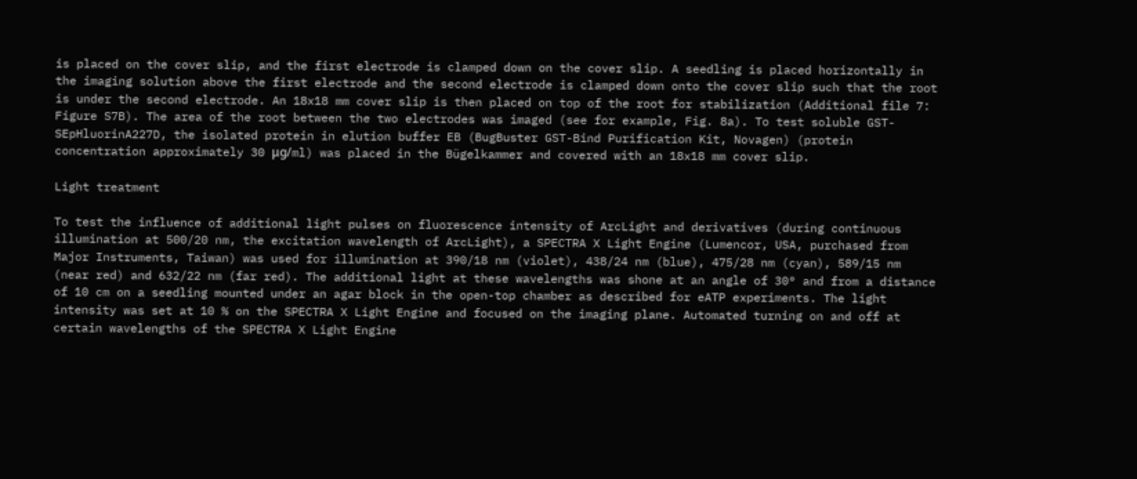is placed on the cover slip, and the first electrode is clamped down on the cover slip. A seedling is placed horizontally in the imaging solution above the first electrode and the second electrode is clamped down onto the cover slip such that the root is under the second electrode. An 18x18 mm cover slip is then placed on top of the root for stabilization (Additional file 7: Figure S7B). The area of the root between the two electrodes was imaged (see for example, Fig. 8a). To test soluble GST-SEpHluorinA227D, the isolated protein in elution buffer EB (BugBuster GST-Bind Purification Kit, Novagen) (protein concentration approximately 30 μg/ml) was placed in the Bügelkammer and covered with an 18x18 mm cover slip.

Light treatment

To test the influence of additional light pulses on fluorescence intensity of ArcLight and derivatives (during continuous illumination at 500/20 nm, the excitation wavelength of ArcLight), a SPECTRA X Light Engine (Lumencor, USA, purchased from Major Instruments, Taiwan) was used for illumination at 390/18 nm (violet), 438/24 nm (blue), 475/28 nm (cyan), 589/15 nm (near red) and 632/22 nm (far red). The additional light at these wavelengths was shone at an angle of 30° and from a distance of 10 cm on a seedling mounted under an agar block in the open-top chamber as described for eATP experiments. The light intensity was set at 10 % on the SPECTRA X Light Engine and focused on the imaging plane. Automated turning on and off at certain wavelengths of the SPECTRA X Light Engine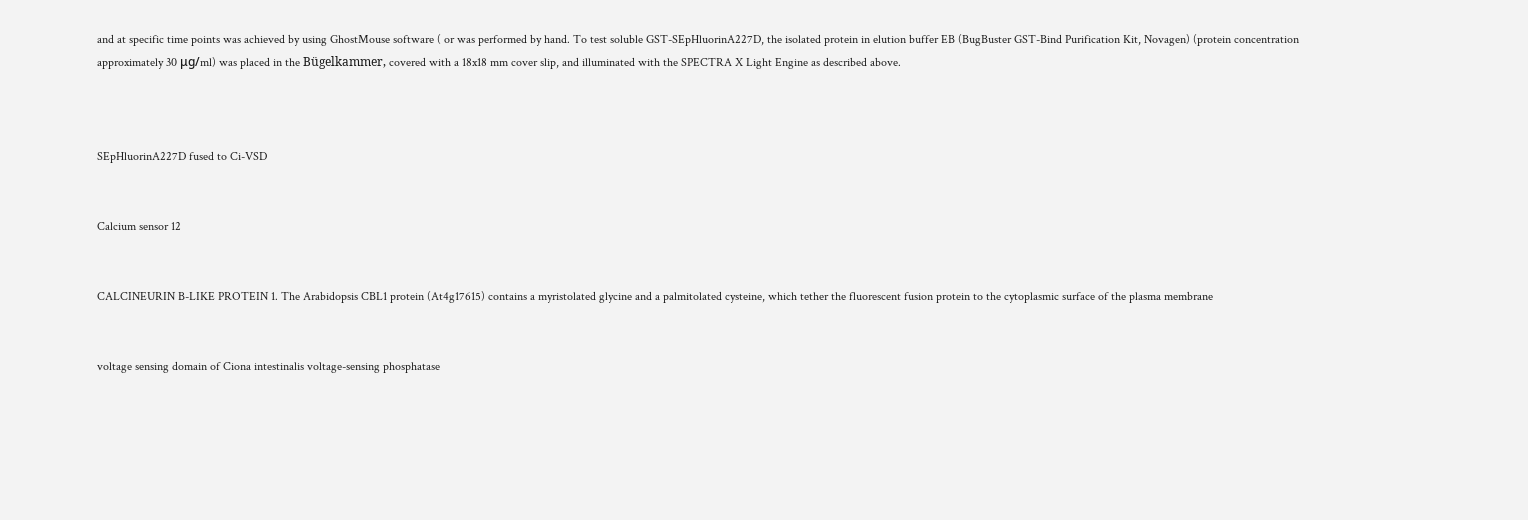and at specific time points was achieved by using GhostMouse software ( or was performed by hand. To test soluble GST-SEpHluorinA227D, the isolated protein in elution buffer EB (BugBuster GST-Bind Purification Kit, Novagen) (protein concentration approximately 30 μg/ml) was placed in the Bügelkammer, covered with a 18x18 mm cover slip, and illuminated with the SPECTRA X Light Engine as described above.



SEpHluorinA227D fused to Ci-VSD


Calcium sensor 12


CALCINEURIN B-LIKE PROTEIN 1. The Arabidopsis CBL1 protein (At4g17615) contains a myristolated glycine and a palmitolated cysteine, which tether the fluorescent fusion protein to the cytoplasmic surface of the plasma membrane


voltage sensing domain of Ciona intestinalis voltage-sensing phosphatase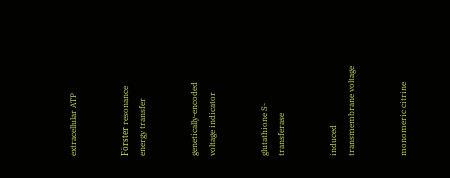extracellular ATP


Förster resonance energy transfer


genetically-encoded voltage indicator


glutathione S-transferase


induced transmembrane voltage


monomeric citrine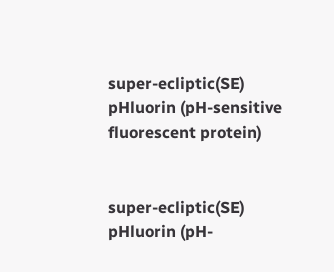super-ecliptic(SE) pHluorin (pH-sensitive fluorescent protein)


super-ecliptic(SE) pHluorin (pH-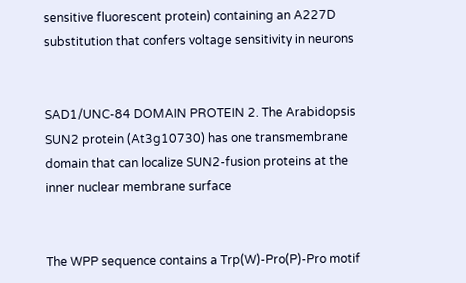sensitive fluorescent protein) containing an A227D substitution that confers voltage sensitivity in neurons


SAD1/UNC-84 DOMAIN PROTEIN 2. The Arabidopsis SUN2 protein (At3g10730) has one transmembrane domain that can localize SUN2-fusion proteins at the inner nuclear membrane surface


The WPP sequence contains a Trp(W)-Pro(P)-Pro motif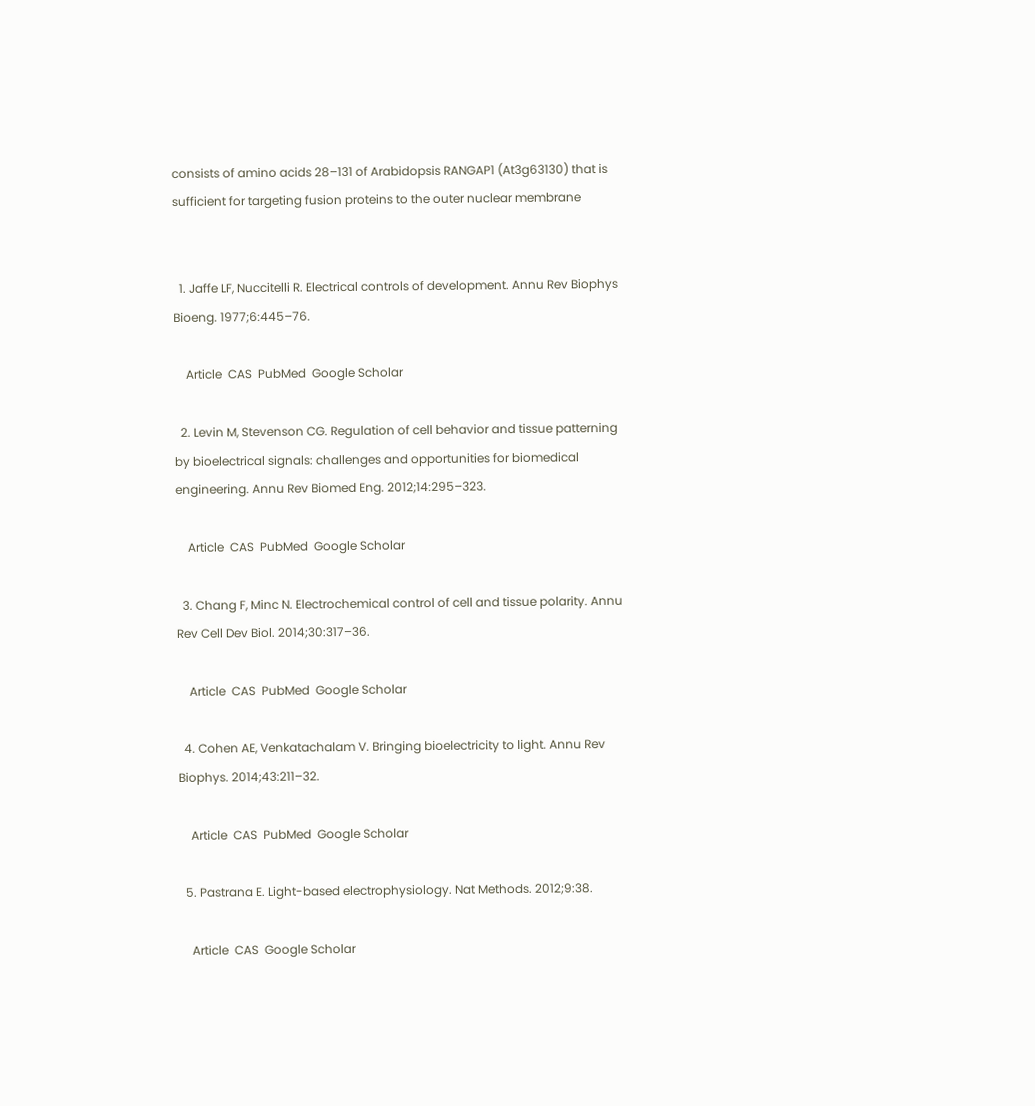consists of amino acids 28–131 of Arabidopsis RANGAP1 (At3g63130) that is sufficient for targeting fusion proteins to the outer nuclear membrane


  1. Jaffe LF, Nuccitelli R. Electrical controls of development. Annu Rev Biophys Bioeng. 1977;6:445–76.

    Article  CAS  PubMed  Google Scholar

  2. Levin M, Stevenson CG. Regulation of cell behavior and tissue patterning by bioelectrical signals: challenges and opportunities for biomedical engineering. Annu Rev Biomed Eng. 2012;14:295–323.

    Article  CAS  PubMed  Google Scholar

  3. Chang F, Minc N. Electrochemical control of cell and tissue polarity. Annu Rev Cell Dev Biol. 2014;30:317–36.

    Article  CAS  PubMed  Google Scholar

  4. Cohen AE, Venkatachalam V. Bringing bioelectricity to light. Annu Rev Biophys. 2014;43:211–32.

    Article  CAS  PubMed  Google Scholar

  5. Pastrana E. Light-based electrophysiology. Nat Methods. 2012;9:38.

    Article  CAS  Google Scholar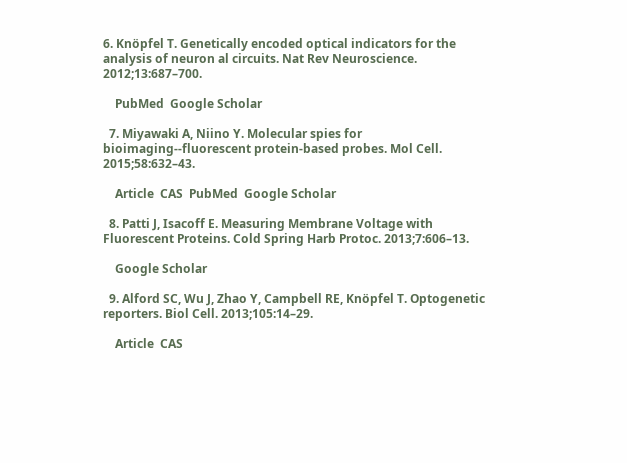6. Knöpfel T. Genetically encoded optical indicators for the analysis of neuron al circuits. Nat Rev Neuroscience. 2012;13:687–700.

    PubMed  Google Scholar

  7. Miyawaki A, Niino Y. Molecular spies for bioimaging--fluorescent protein-based probes. Mol Cell. 2015;58:632–43.

    Article  CAS  PubMed  Google Scholar

  8. Patti J, Isacoff E. Measuring Membrane Voltage with Fluorescent Proteins. Cold Spring Harb Protoc. 2013;7:606–13.

    Google Scholar

  9. Alford SC, Wu J, Zhao Y, Campbell RE, Knöpfel T. Optogenetic reporters. Biol Cell. 2013;105:14–29.

    Article  CAS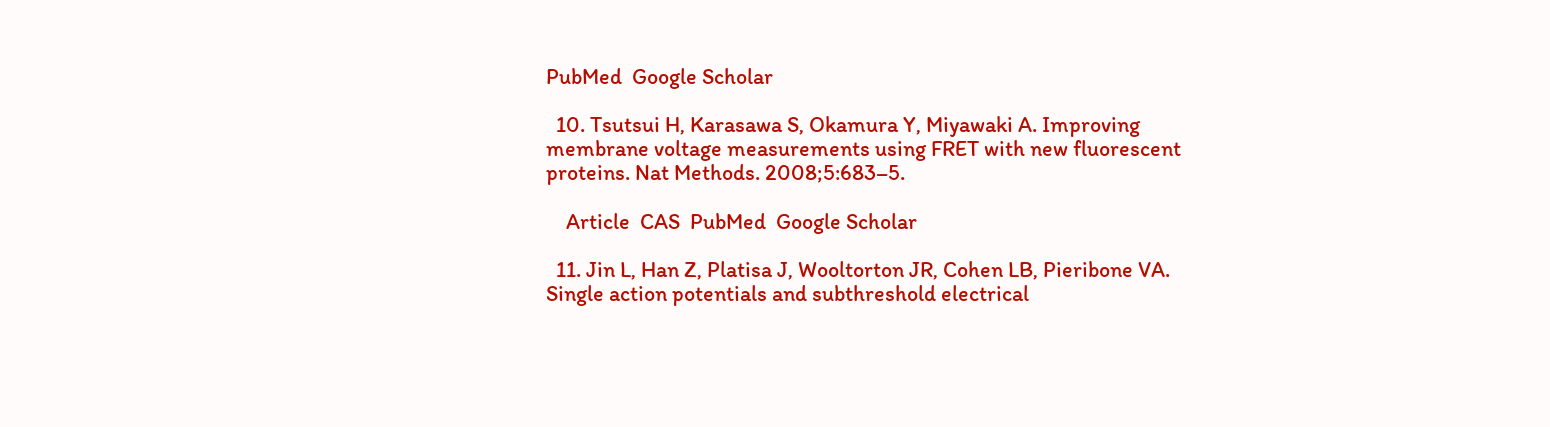PubMed  Google Scholar

  10. Tsutsui H, Karasawa S, Okamura Y, Miyawaki A. Improving membrane voltage measurements using FRET with new fluorescent proteins. Nat Methods. 2008;5:683–5.

    Article  CAS  PubMed  Google Scholar

  11. Jin L, Han Z, Platisa J, Wooltorton JR, Cohen LB, Pieribone VA. Single action potentials and subthreshold electrical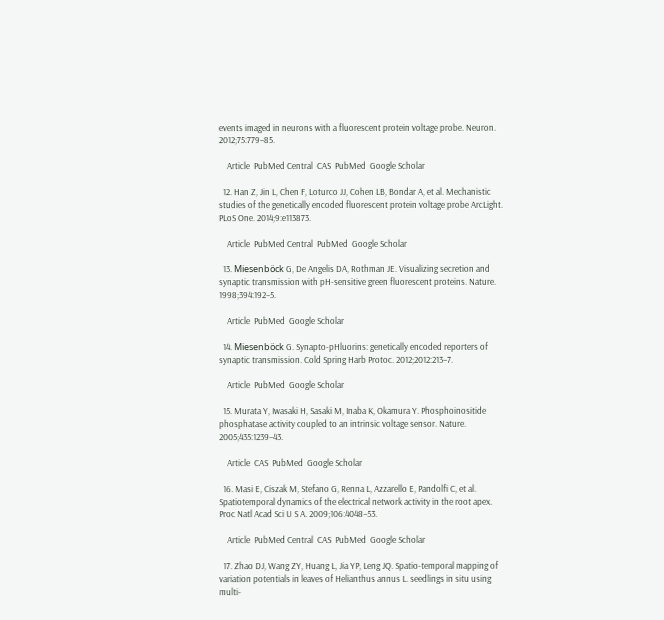events imaged in neurons with a fluorescent protein voltage probe. Neuron. 2012;75:779–85.

    Article  PubMed Central  CAS  PubMed  Google Scholar

  12. Han Z, Jin L, Chen F, Loturco JJ, Cohen LB, Bondar A, et al. Mechanistic studies of the genetically encoded fluorescent protein voltage probe ArcLight. PLoS One. 2014;9:e113873.

    Article  PubMed Central  PubMed  Google Scholar

  13. Miesenböck G, De Angelis DA, Rothman JE. Visualizing secretion and synaptic transmission with pH-sensitive green fluorescent proteins. Nature. 1998;394:192–5.

    Article  PubMed  Google Scholar

  14. Miesenböck G. Synapto-pHluorins: genetically encoded reporters of synaptic transmission. Cold Spring Harb Protoc. 2012;2012:213–7.

    Article  PubMed  Google Scholar

  15. Murata Y, Iwasaki H, Sasaki M, Inaba K, Okamura Y. Phosphoinositide phosphatase activity coupled to an intrinsic voltage sensor. Nature. 2005;435:1239–43.

    Article  CAS  PubMed  Google Scholar

  16. Masi E, Ciszak M, Stefano G, Renna L, Azzarello E, Pandolfi C, et al. Spatiotemporal dynamics of the electrical network activity in the root apex. Proc Natl Acad Sci U S A. 2009;106:4048–53.

    Article  PubMed Central  CAS  PubMed  Google Scholar

  17. Zhao DJ, Wang ZY, Huang L, Jia YP, Leng JQ. Spatio-temporal mapping of variation potentials in leaves of Helianthus annus L. seedlings in situ using multi-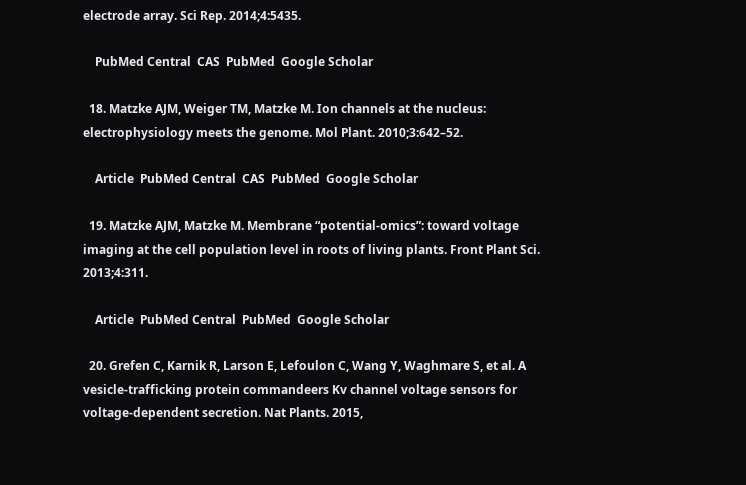electrode array. Sci Rep. 2014;4:5435.

    PubMed Central  CAS  PubMed  Google Scholar

  18. Matzke AJM, Weiger TM, Matzke M. Ion channels at the nucleus: electrophysiology meets the genome. Mol Plant. 2010;3:642–52.

    Article  PubMed Central  CAS  PubMed  Google Scholar

  19. Matzke AJM, Matzke M. Membrane “potential-omics”: toward voltage imaging at the cell population level in roots of living plants. Front Plant Sci. 2013;4:311.

    Article  PubMed Central  PubMed  Google Scholar

  20. Grefen C, Karnik R, Larson E, Lefoulon C, Wang Y, Waghmare S, et al. A vesicle-trafficking protein commandeers Kv channel voltage sensors for voltage-dependent secretion. Nat Plants. 2015,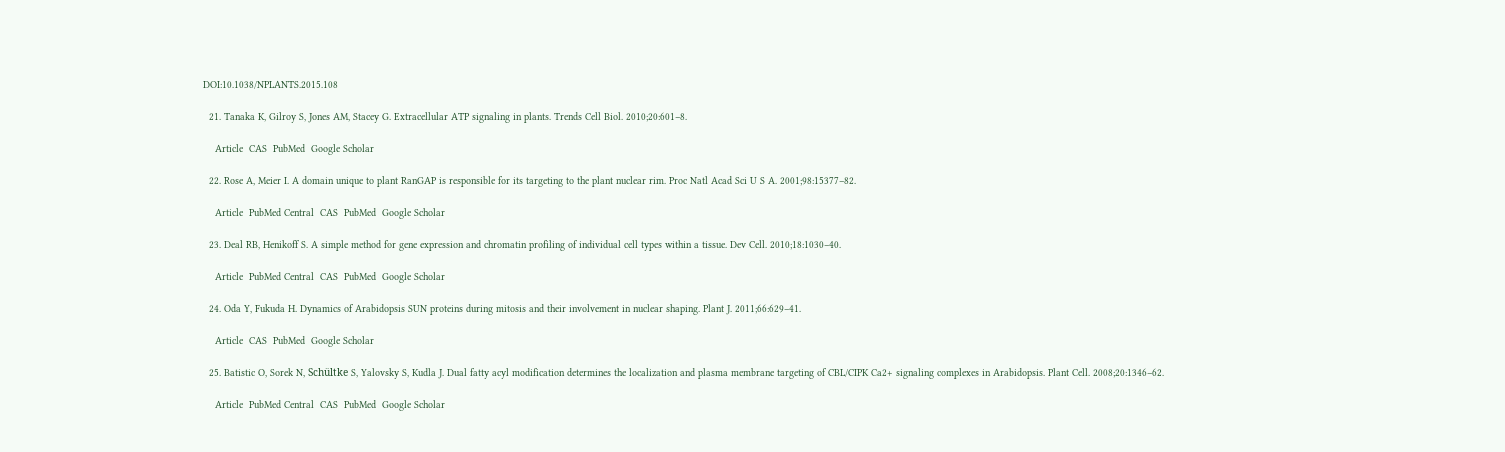DOI:10.1038/NPLANTS.2015.108

  21. Tanaka K, Gilroy S, Jones AM, Stacey G. Extracellular ATP signaling in plants. Trends Cell Biol. 2010;20:601–8.

    Article  CAS  PubMed  Google Scholar

  22. Rose A, Meier I. A domain unique to plant RanGAP is responsible for its targeting to the plant nuclear rim. Proc Natl Acad Sci U S A. 2001;98:15377–82.

    Article  PubMed Central  CAS  PubMed  Google Scholar

  23. Deal RB, Henikoff S. A simple method for gene expression and chromatin profiling of individual cell types within a tissue. Dev Cell. 2010;18:1030–40.

    Article  PubMed Central  CAS  PubMed  Google Scholar

  24. Oda Y, Fukuda H. Dynamics of Arabidopsis SUN proteins during mitosis and their involvement in nuclear shaping. Plant J. 2011;66:629–41.

    Article  CAS  PubMed  Google Scholar

  25. Batistic O, Sorek N, Schültke S, Yalovsky S, Kudla J. Dual fatty acyl modification determines the localization and plasma membrane targeting of CBL/CIPK Ca2+ signaling complexes in Arabidopsis. Plant Cell. 2008;20:1346–62.

    Article  PubMed Central  CAS  PubMed  Google Scholar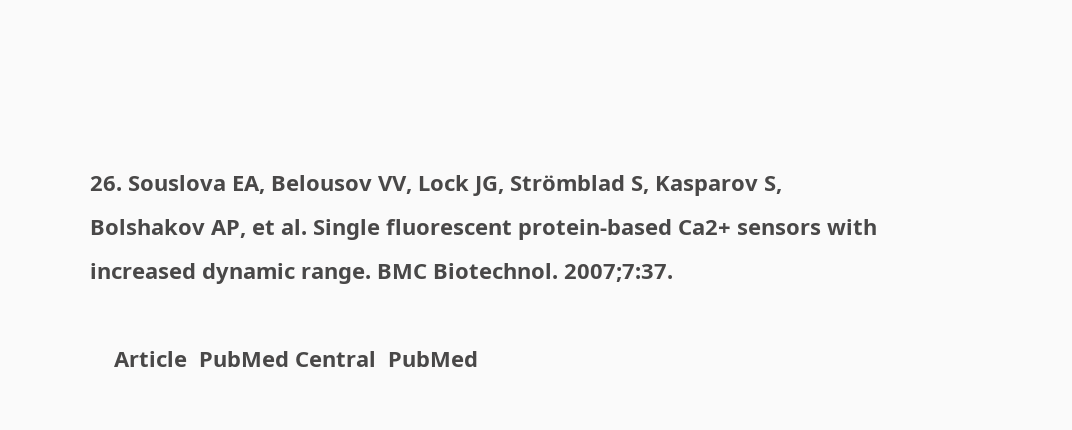26. Souslova EA, Belousov VV, Lock JG, Strömblad S, Kasparov S, Bolshakov AP, et al. Single fluorescent protein-based Ca2+ sensors with increased dynamic range. BMC Biotechnol. 2007;7:37.

    Article  PubMed Central  PubMed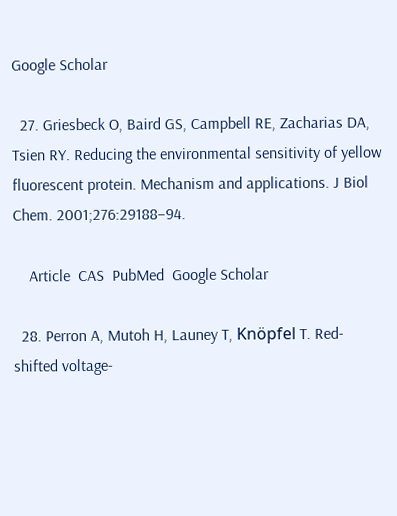Google Scholar

  27. Griesbeck O, Baird GS, Campbell RE, Zacharias DA, Tsien RY. Reducing the environmental sensitivity of yellow fluorescent protein. Mechanism and applications. J Biol Chem. 2001;276:29188–94.

    Article  CAS  PubMed  Google Scholar

  28. Perron A, Mutoh H, Launey T, Knöpfel T. Red-shifted voltage-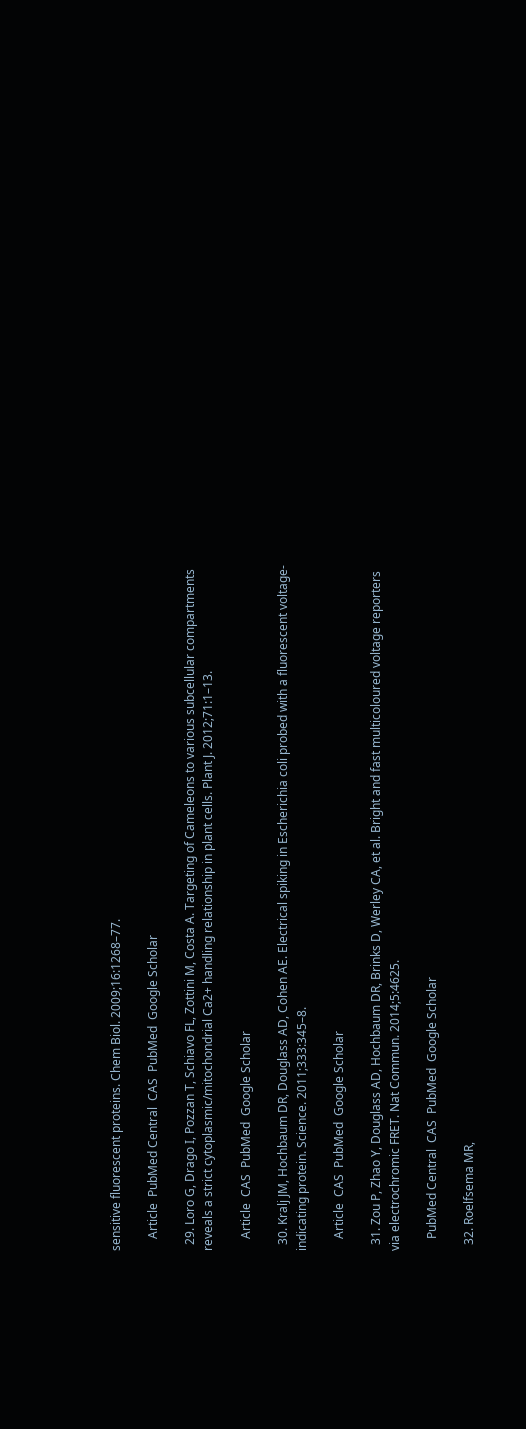sensitive fluorescent proteins. Chem Biol. 2009;16:1268–77.

    Article  PubMed Central  CAS  PubMed  Google Scholar

  29. Loro G, Drago I, Pozzan T, Schiavo FL, Zottini M, Costa A. Targeting of Cameleons to various subcellular compartments reveals a strict cytoplasmic/mitochondrial Ca2+ handling relationship in plant cells. Plant J. 2012;71:1–13.

    Article  CAS  PubMed  Google Scholar

  30. Kralj JM, Hochbaum DR, Douglass AD, Cohen AE. Electrical spiking in Escherichia coli probed with a fluorescent voltage-indicating protein. Science. 2011;333:345–8.

    Article  CAS  PubMed  Google Scholar

  31. Zou P, Zhao Y, Douglass AD, Hochbaum DR, Brinks D, Werley CA, et al. Bright and fast multicoloured voltage reporters via electrochromic FRET. Nat Commun. 2014;5:4625.

    PubMed Central  CAS  PubMed  Google Scholar

  32. Roelfsema MR,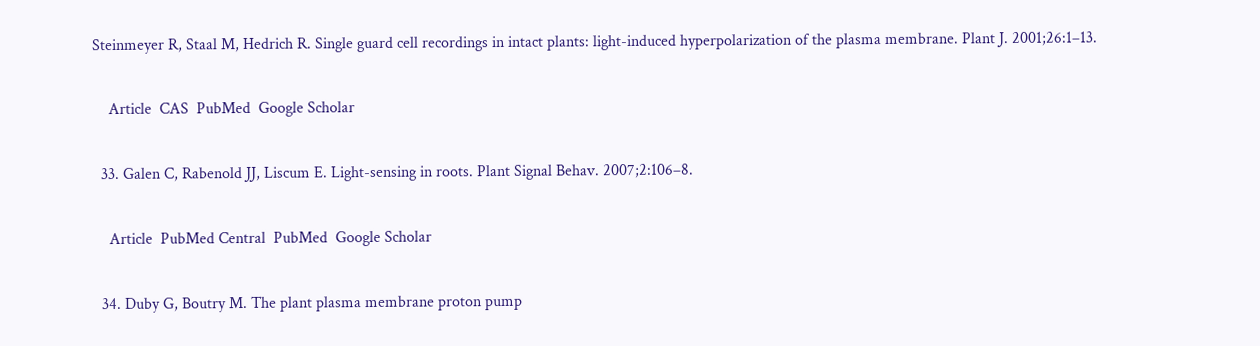Steinmeyer R, Staal M, Hedrich R. Single guard cell recordings in intact plants: light-induced hyperpolarization of the plasma membrane. Plant J. 2001;26:1–13.

    Article  CAS  PubMed  Google Scholar

  33. Galen C, Rabenold JJ, Liscum E. Light-sensing in roots. Plant Signal Behav. 2007;2:106–8.

    Article  PubMed Central  PubMed  Google Scholar

  34. Duby G, Boutry M. The plant plasma membrane proton pump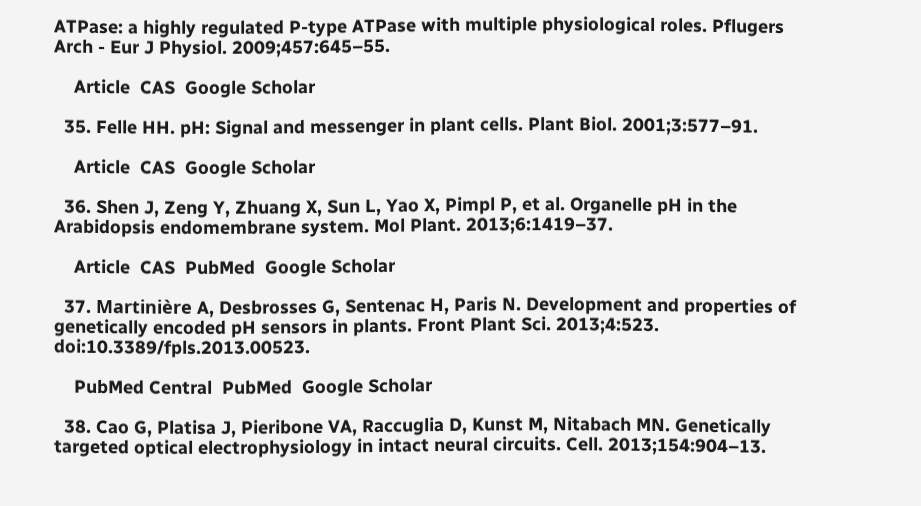ATPase: a highly regulated P-type ATPase with multiple physiological roles. Pflugers Arch - Eur J Physiol. 2009;457:645–55.

    Article  CAS  Google Scholar

  35. Felle HH. pH: Signal and messenger in plant cells. Plant Biol. 2001;3:577–91.

    Article  CAS  Google Scholar

  36. Shen J, Zeng Y, Zhuang X, Sun L, Yao X, Pimpl P, et al. Organelle pH in the Arabidopsis endomembrane system. Mol Plant. 2013;6:1419–37.

    Article  CAS  PubMed  Google Scholar

  37. Martinière A, Desbrosses G, Sentenac H, Paris N. Development and properties of genetically encoded pH sensors in plants. Front Plant Sci. 2013;4:523. doi:10.3389/fpls.2013.00523.

    PubMed Central  PubMed  Google Scholar

  38. Cao G, Platisa J, Pieribone VA, Raccuglia D, Kunst M, Nitabach MN. Genetically targeted optical electrophysiology in intact neural circuits. Cell. 2013;154:904–13.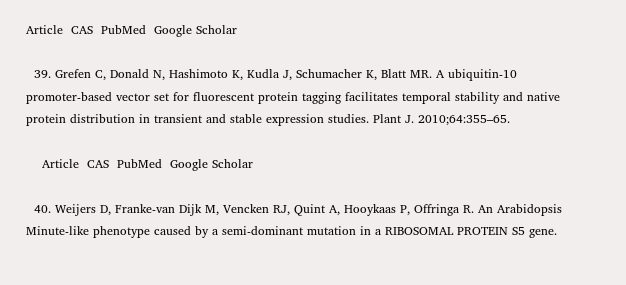Article  CAS  PubMed  Google Scholar

  39. Grefen C, Donald N, Hashimoto K, Kudla J, Schumacher K, Blatt MR. A ubiquitin-10 promoter-based vector set for fluorescent protein tagging facilitates temporal stability and native protein distribution in transient and stable expression studies. Plant J. 2010;64:355–65.

    Article  CAS  PubMed  Google Scholar

  40. Weijers D, Franke-van Dijk M, Vencken RJ, Quint A, Hooykaas P, Offringa R. An Arabidopsis Minute-like phenotype caused by a semi-dominant mutation in a RIBOSOMAL PROTEIN S5 gene.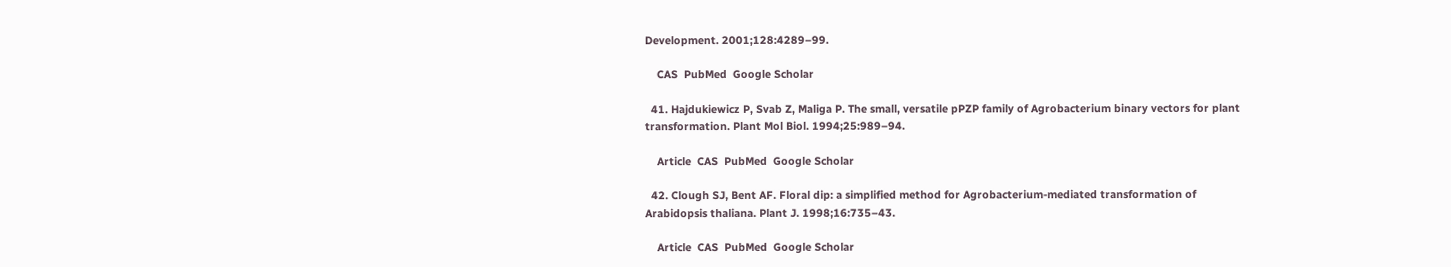Development. 2001;128:4289–99.

    CAS  PubMed  Google Scholar

  41. Hajdukiewicz P, Svab Z, Maliga P. The small, versatile pPZP family of Agrobacterium binary vectors for plant transformation. Plant Mol Biol. 1994;25:989–94.

    Article  CAS  PubMed  Google Scholar

  42. Clough SJ, Bent AF. Floral dip: a simplified method for Agrobacterium-mediated transformation of Arabidopsis thaliana. Plant J. 1998;16:735–43.

    Article  CAS  PubMed  Google Scholar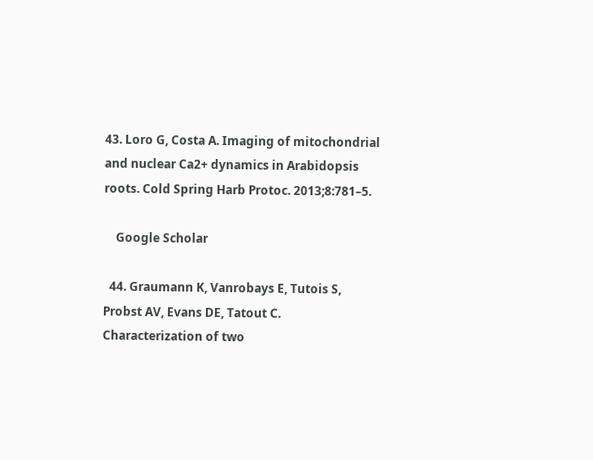43. Loro G, Costa A. Imaging of mitochondrial and nuclear Ca2+ dynamics in Arabidopsis roots. Cold Spring Harb Protoc. 2013;8:781–5.

    Google Scholar

  44. Graumann K, Vanrobays E, Tutois S, Probst AV, Evans DE, Tatout C. Characterization of two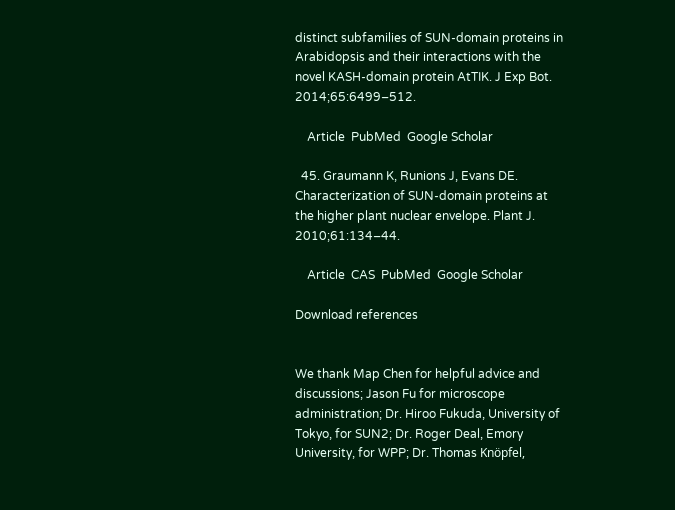distinct subfamilies of SUN-domain proteins in Arabidopsis and their interactions with the novel KASH-domain protein AtTIK. J Exp Bot. 2014;65:6499–512.

    Article  PubMed  Google Scholar

  45. Graumann K, Runions J, Evans DE. Characterization of SUN-domain proteins at the higher plant nuclear envelope. Plant J. 2010;61:134–44.

    Article  CAS  PubMed  Google Scholar

Download references


We thank Map Chen for helpful advice and discussions; Jason Fu for microscope administration; Dr. Hiroo Fukuda, University of Tokyo, for SUN2; Dr. Roger Deal, Emory University, for WPP; Dr. Thomas Knöpfel,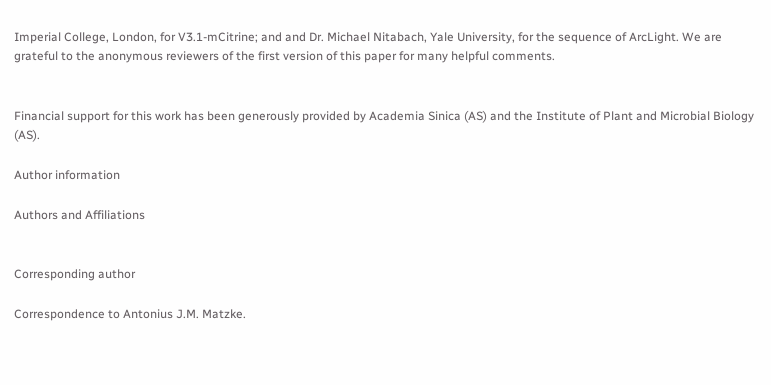Imperial College, London, for V3.1-mCitrine; and and Dr. Michael Nitabach, Yale University, for the sequence of ArcLight. We are grateful to the anonymous reviewers of the first version of this paper for many helpful comments.


Financial support for this work has been generously provided by Academia Sinica (AS) and the Institute of Plant and Microbial Biology (AS).

Author information

Authors and Affiliations


Corresponding author

Correspondence to Antonius J.M. Matzke.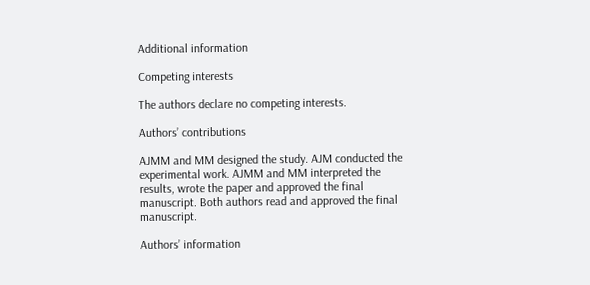Additional information

Competing interests

The authors declare no competing interests.

Authors’ contributions

AJMM and MM designed the study. AJM conducted the experimental work. AJMM and MM interpreted the results, wrote the paper and approved the final manuscript. Both authors read and approved the final manuscript.

Authors’ information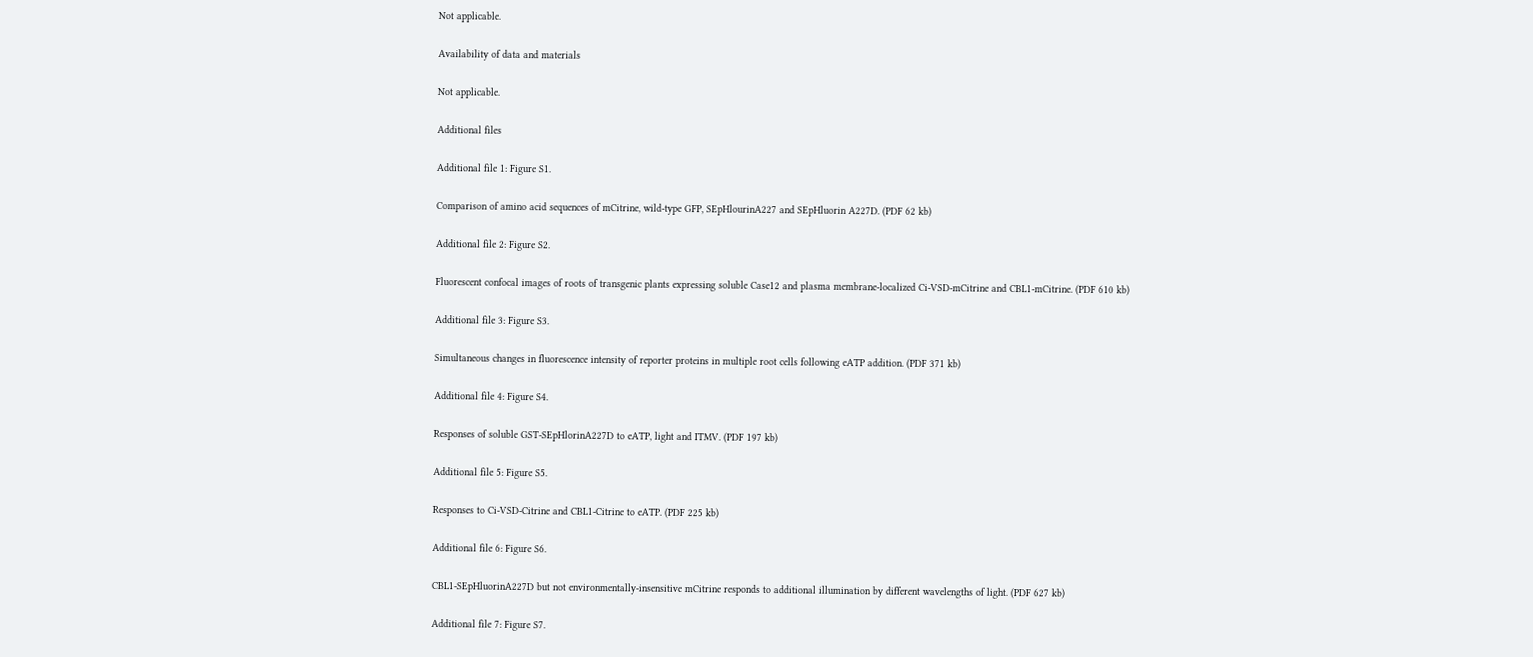Not applicable.

Availability of data and materials

Not applicable.

Additional files

Additional file 1: Figure S1.

Comparison of amino acid sequences of mCitrine, wild-type GFP, SEpHlourinA227 and SEpHluorin A227D. (PDF 62 kb)

Additional file 2: Figure S2.

Fluorescent confocal images of roots of transgenic plants expressing soluble Case12 and plasma membrane-localized Ci-VSD-mCitrine and CBL1-mCitrine. (PDF 610 kb)

Additional file 3: Figure S3.

Simultaneous changes in fluorescence intensity of reporter proteins in multiple root cells following eATP addition. (PDF 371 kb)

Additional file 4: Figure S4.

Responses of soluble GST-SEpHlorinA227D to eATP, light and ITMV. (PDF 197 kb)

Additional file 5: Figure S5.

Responses to Ci-VSD-Citrine and CBL1-Citrine to eATP. (PDF 225 kb)

Additional file 6: Figure S6.

CBL1-SEpHluorinA227D but not environmentally-insensitive mCitrine responds to additional illumination by different wavelengths of light. (PDF 627 kb)

Additional file 7: Figure S7.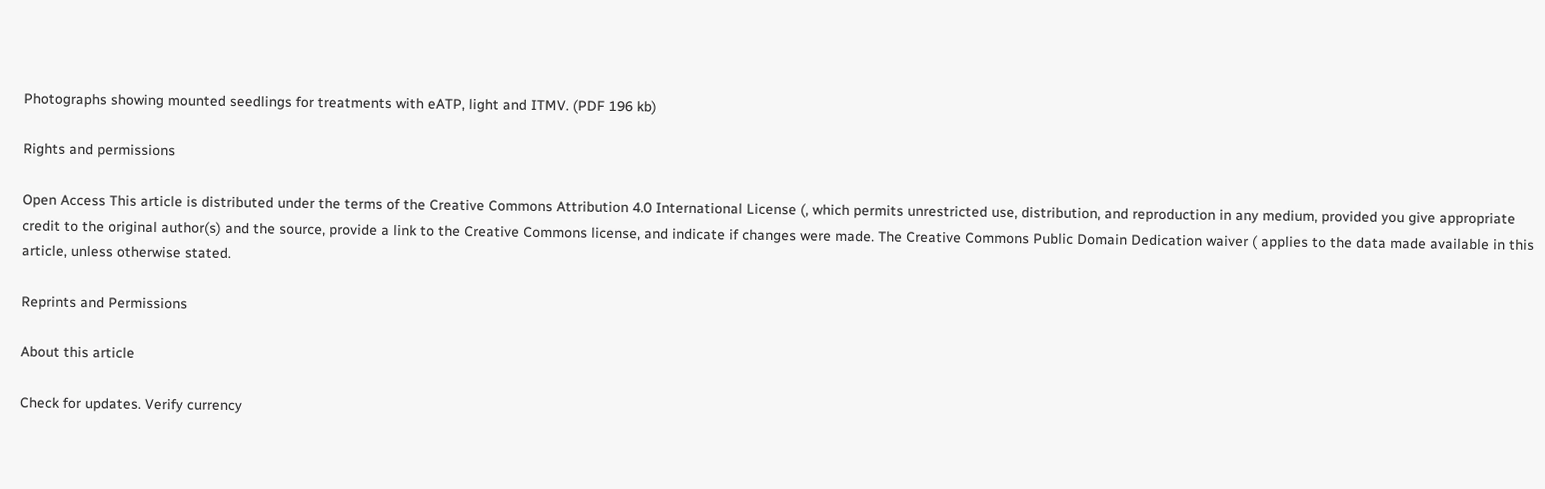Photographs showing mounted seedlings for treatments with eATP, light and ITMV. (PDF 196 kb)

Rights and permissions

Open Access This article is distributed under the terms of the Creative Commons Attribution 4.0 International License (, which permits unrestricted use, distribution, and reproduction in any medium, provided you give appropriate credit to the original author(s) and the source, provide a link to the Creative Commons license, and indicate if changes were made. The Creative Commons Public Domain Dedication waiver ( applies to the data made available in this article, unless otherwise stated.

Reprints and Permissions

About this article

Check for updates. Verify currency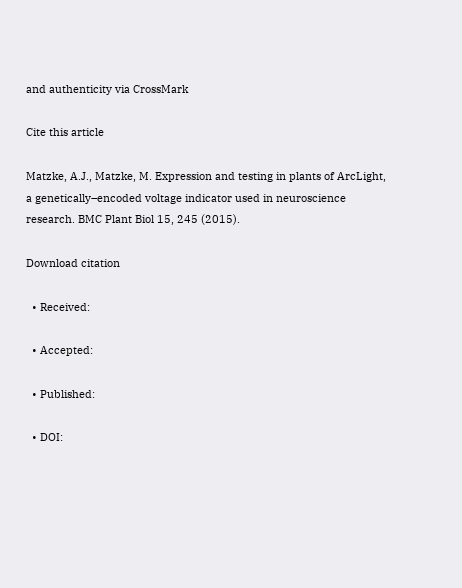and authenticity via CrossMark

Cite this article

Matzke, A.J., Matzke, M. Expression and testing in plants of ArcLight, a genetically–encoded voltage indicator used in neuroscience research. BMC Plant Biol 15, 245 (2015).

Download citation

  • Received:

  • Accepted:

  • Published:

  • DOI: